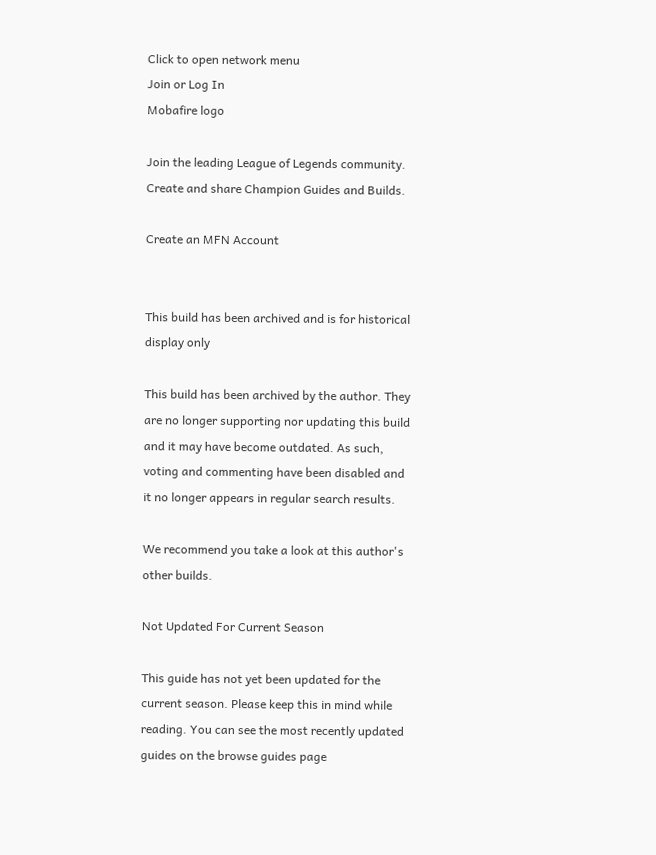Click to open network menu
Join or Log In
Mobafire logo

Join the leading League of Legends community. Create and share Champion Guides and Builds.

Create an MFN Account


This build has been archived and is for historical display only

This build has been archived by the author. They are no longer supporting nor updating this build and it may have become outdated. As such, voting and commenting have been disabled and it no longer appears in regular search results.

We recommend you take a look at this author's other builds.

Not Updated For Current Season

This guide has not yet been updated for the current season. Please keep this in mind while reading. You can see the most recently updated guides on the browse guides page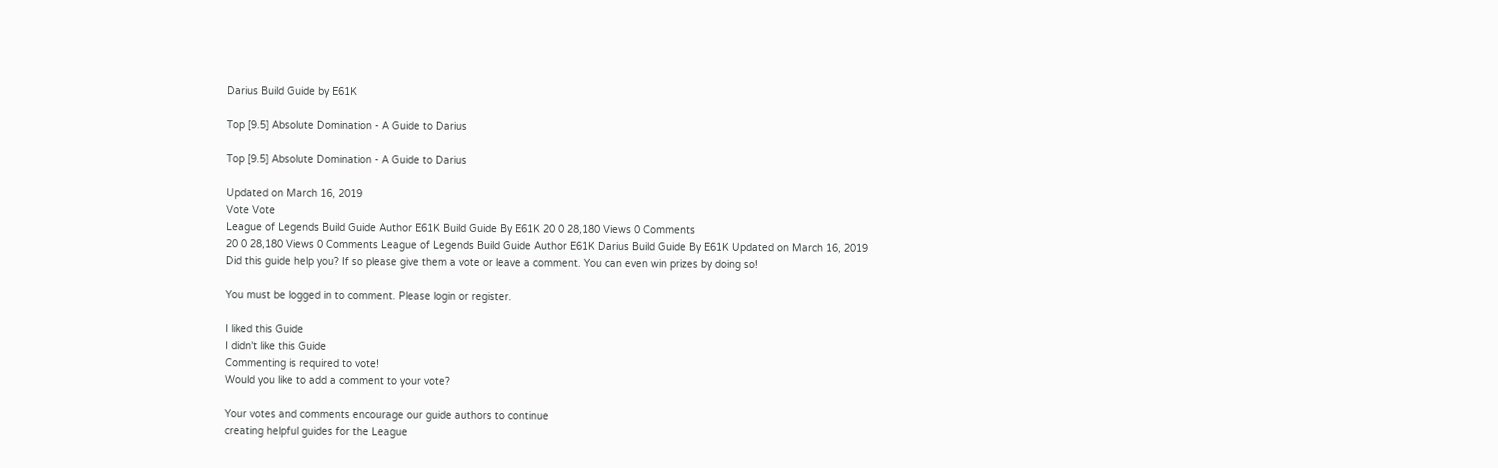Darius Build Guide by E61K

Top [9.5] Absolute Domination - A Guide to Darius

Top [9.5] Absolute Domination - A Guide to Darius

Updated on March 16, 2019
Vote Vote
League of Legends Build Guide Author E61K Build Guide By E61K 20 0 28,180 Views 0 Comments
20 0 28,180 Views 0 Comments League of Legends Build Guide Author E61K Darius Build Guide By E61K Updated on March 16, 2019
Did this guide help you? If so please give them a vote or leave a comment. You can even win prizes by doing so!

You must be logged in to comment. Please login or register.

I liked this Guide
I didn't like this Guide
Commenting is required to vote!
Would you like to add a comment to your vote?

Your votes and comments encourage our guide authors to continue
creating helpful guides for the League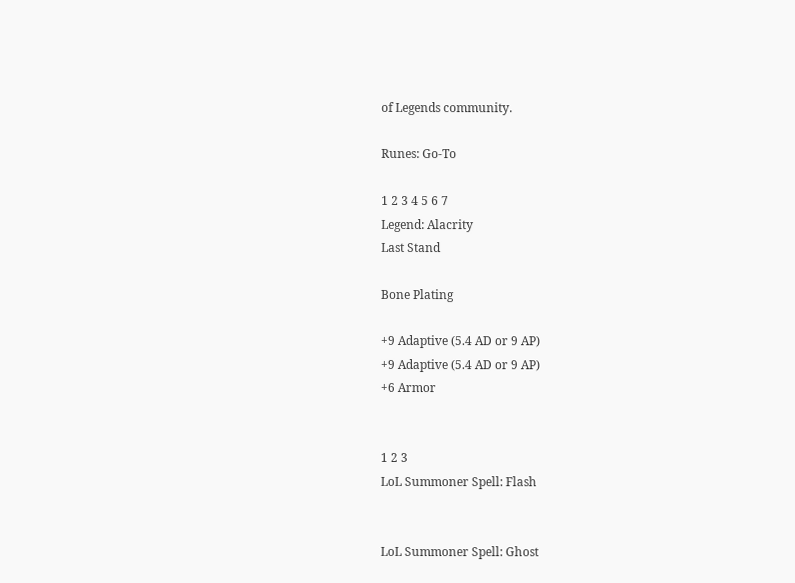of Legends community.

Runes: Go-To

1 2 3 4 5 6 7
Legend: Alacrity
Last Stand

Bone Plating

+9 Adaptive (5.4 AD or 9 AP)
+9 Adaptive (5.4 AD or 9 AP)
+6 Armor


1 2 3
LoL Summoner Spell: Flash


LoL Summoner Spell: Ghost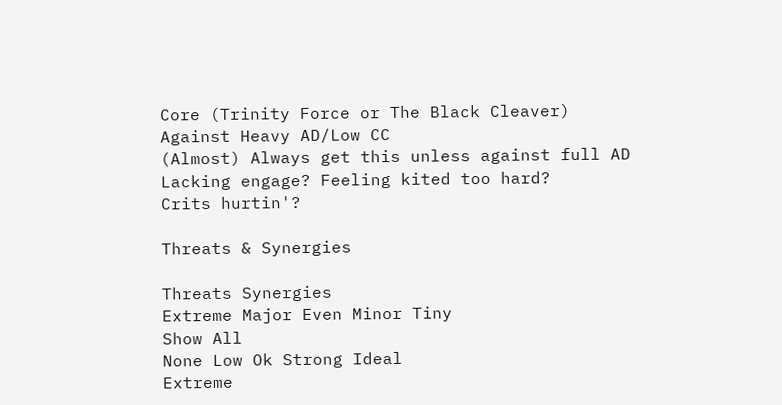Core (Trinity Force or The Black Cleaver)
Against Heavy AD/Low CC
(Almost) Always get this unless against full AD
Lacking engage? Feeling kited too hard?
Crits hurtin'?

Threats & Synergies

Threats Synergies
Extreme Major Even Minor Tiny
Show All
None Low Ok Strong Ideal
Extreme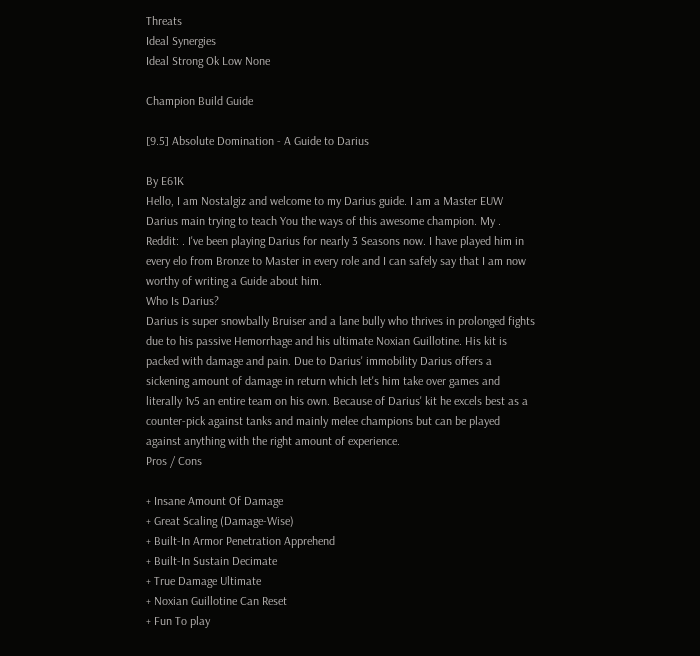Threats
Ideal Synergies
Ideal Strong Ok Low None

Champion Build Guide

[9.5] Absolute Domination - A Guide to Darius

By E61K
Hello, I am Nostalgiz and welcome to my Darius guide. I am a Master EUW Darius main trying to teach You the ways of this awesome champion. My . Reddit: . I've been playing Darius for nearly 3 Seasons now. I have played him in every elo from Bronze to Master in every role and I can safely say that I am now worthy of writing a Guide about him.
Who Is Darius?
Darius is super snowbally Bruiser and a lane bully who thrives in prolonged fights due to his passive Hemorrhage and his ultimate Noxian Guillotine. His kit is packed with damage and pain. Due to Darius' immobility Darius offers a sickening amount of damage in return which let's him take over games and literally 1v5 an entire team on his own. Because of Darius' kit he excels best as a counter-pick against tanks and mainly melee champions but can be played against anything with the right amount of experience.
Pros / Cons

+ Insane Amount Of Damage
+ Great Scaling (Damage-Wise)
+ Built-In Armor Penetration Apprehend
+ Built-In Sustain Decimate
+ True Damage Ultimate
+ Noxian Guillotine Can Reset
+ Fun To play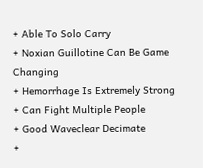+ Able To Solo Carry
+ Noxian Guillotine Can Be Game Changing
+ Hemorrhage Is Extremely Strong
+ Can Fight Multiple People
+ Good Waveclear Decimate
+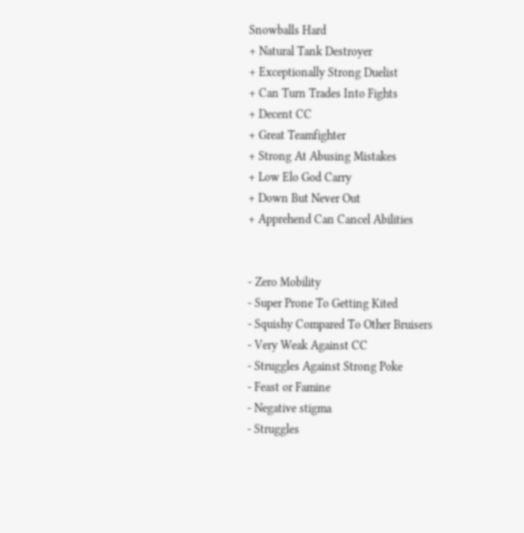Snowballs Hard
+ Natural Tank Destroyer
+ Exceptionally Strong Duelist
+ Can Turn Trades Into Fights
+ Decent CC
+ Great Teamfighter
+ Strong At Abusing Mistakes
+ Low Elo God Carry
+ Down But Never Out
+ Apprehend Can Cancel Abilities


- Zero Mobility
- Super Prone To Getting Kited
- Squishy Compared To Other Bruisers
- Very Weak Against CC
- Struggles Against Strong Poke
- Feast or Famine
- Negative stigma
- Struggles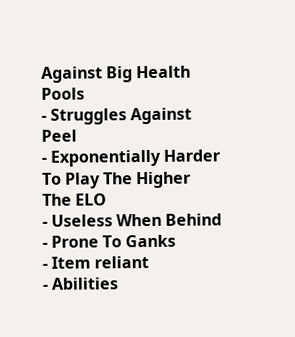Against Big Health Pools
- Struggles Against Peel
- Exponentially Harder To Play The Higher The ELO
- Useless When Behind
- Prone To Ganks
- Item reliant
- Abilities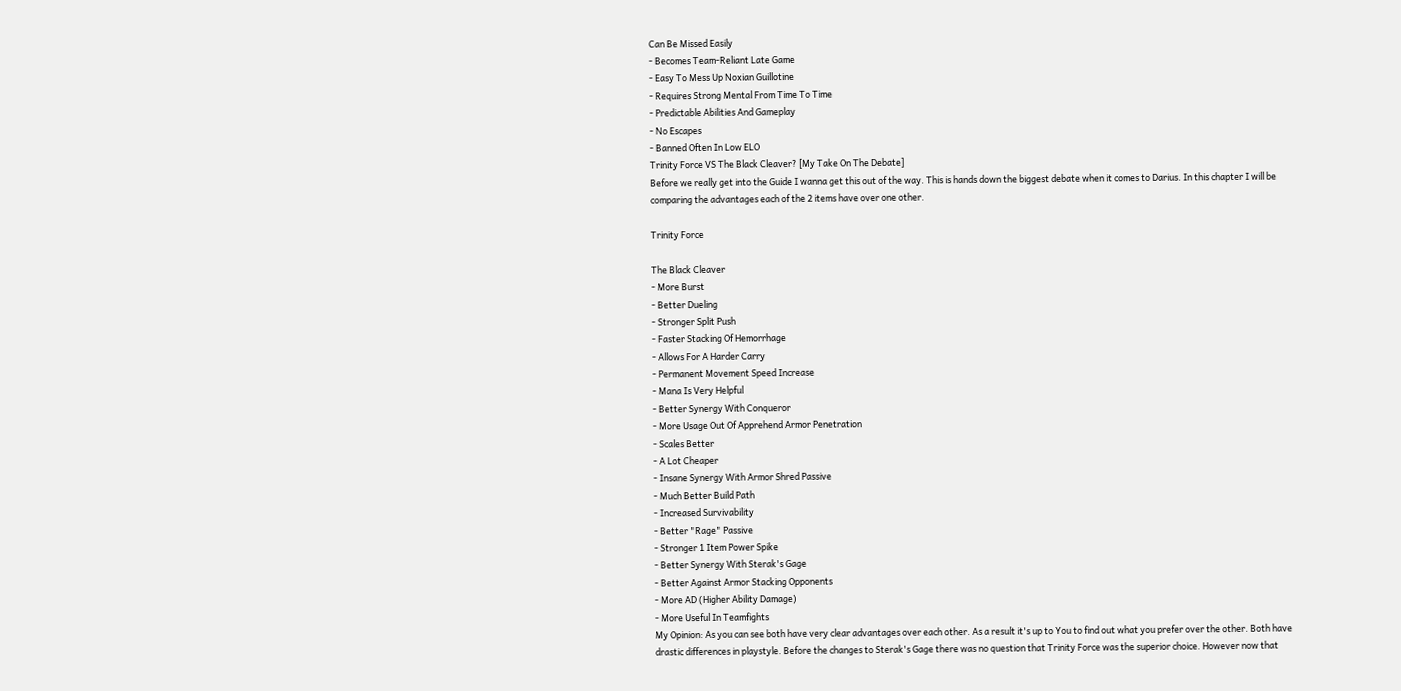Can Be Missed Easily
- Becomes Team-Reliant Late Game
- Easy To Mess Up Noxian Guillotine
- Requires Strong Mental From Time To Time
- Predictable Abilities And Gameplay
- No Escapes
- Banned Often In Low ELO
Trinity Force VS The Black Cleaver? [My Take On The Debate]
Before we really get into the Guide I wanna get this out of the way. This is hands down the biggest debate when it comes to Darius. In this chapter I will be comparing the advantages each of the 2 items have over one other.

Trinity Force

The Black Cleaver
- More Burst
- Better Dueling
- Stronger Split Push
- Faster Stacking Of Hemorrhage
- Allows For A Harder Carry
- Permanent Movement Speed Increase
- Mana Is Very Helpful
- Better Synergy With Conqueror
- More Usage Out Of Apprehend Armor Penetration
- Scales Better
- A Lot Cheaper
- Insane Synergy With Armor Shred Passive
- Much Better Build Path
- Increased Survivability
- Better "Rage" Passive
- Stronger 1 Item Power Spike
- Better Synergy With Sterak's Gage
- Better Against Armor Stacking Opponents
- More AD (Higher Ability Damage)
- More Useful In Teamfights
My Opinion: As you can see both have very clear advantages over each other. As a result it's up to You to find out what you prefer over the other. Both have drastic differences in playstyle. Before the changes to Sterak's Gage there was no question that Trinity Force was the superior choice. However now that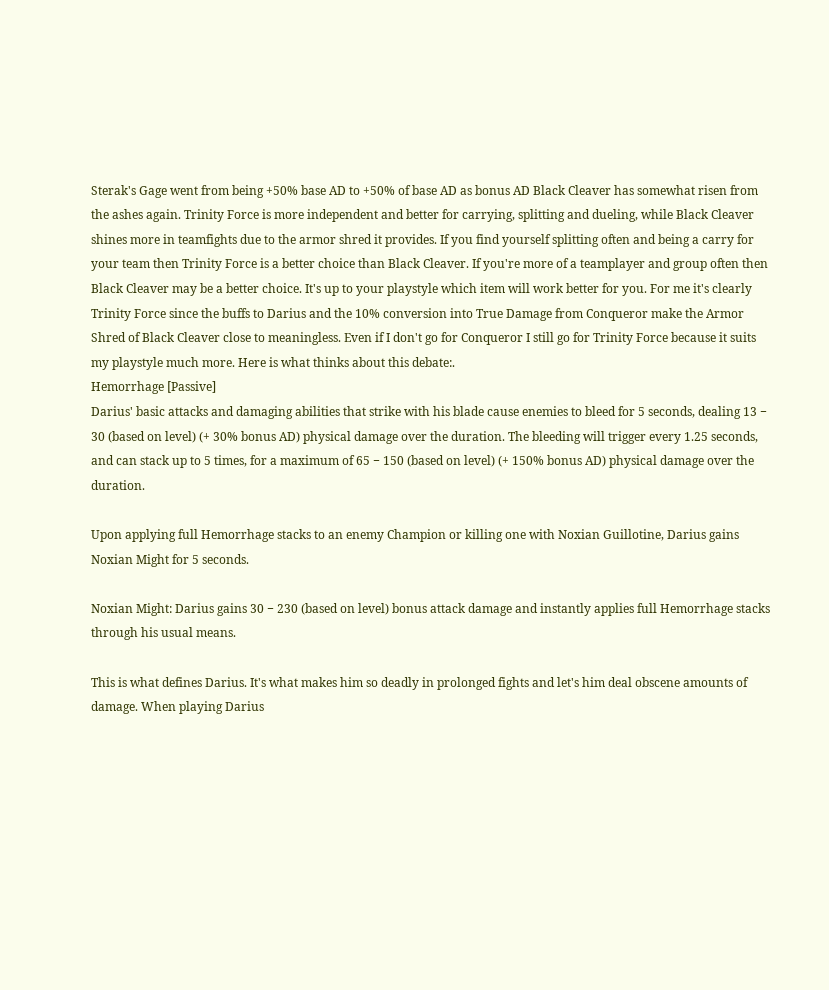Sterak's Gage went from being +50% base AD to +50% of base AD as bonus AD Black Cleaver has somewhat risen from the ashes again. Trinity Force is more independent and better for carrying, splitting and dueling, while Black Cleaver shines more in teamfights due to the armor shred it provides. If you find yourself splitting often and being a carry for your team then Trinity Force is a better choice than Black Cleaver. If you're more of a teamplayer and group often then Black Cleaver may be a better choice. It's up to your playstyle which item will work better for you. For me it's clearly Trinity Force since the buffs to Darius and the 10% conversion into True Damage from Conqueror make the Armor Shred of Black Cleaver close to meaningless. Even if I don't go for Conqueror I still go for Trinity Force because it suits my playstyle much more. Here is what thinks about this debate:.
Hemorrhage [Passive]
Darius' basic attacks and damaging abilities that strike with his blade cause enemies to bleed for 5 seconds, dealing 13 − 30 (based on level) (+ 30% bonus AD) physical damage over the duration. The bleeding will trigger every 1.25 seconds, and can stack up to 5 times, for a maximum of 65 − 150 (based on level) (+ 150% bonus AD) physical damage over the duration.

Upon applying full Hemorrhage stacks to an enemy Champion or killing one with Noxian Guillotine, Darius gains Noxian Might for 5 seconds.

Noxian Might: Darius gains 30 − 230 (based on level) bonus attack damage and instantly applies full Hemorrhage stacks through his usual means.

This is what defines Darius. It's what makes him so deadly in prolonged fights and let's him deal obscene amounts of damage. When playing Darius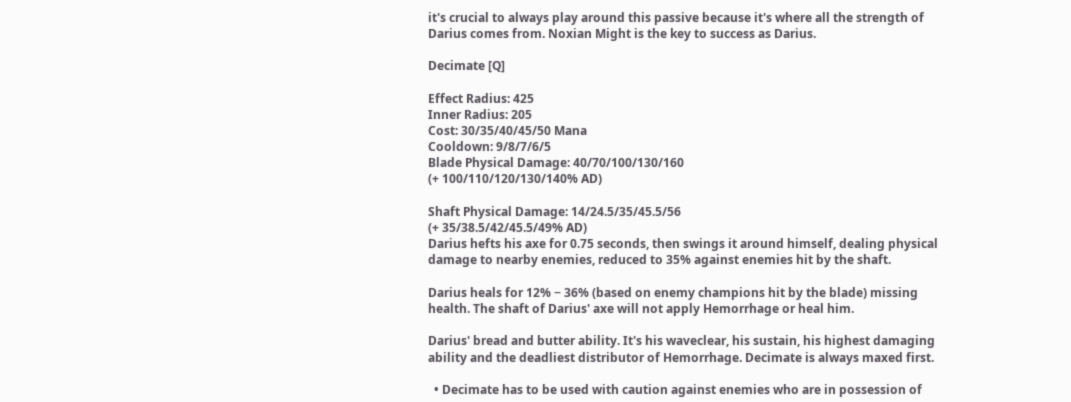it's crucial to always play around this passive because it's where all the strength of Darius comes from. Noxian Might is the key to success as Darius.

Decimate [Q]

Effect Radius: 425
Inner Radius: 205
Cost: 30/35/40/45/50 Mana
Cooldown: 9/8/7/6/5
Blade Physical Damage: 40/70/100/130/160
(+ 100/110/120/130/140% AD)

Shaft Physical Damage: 14/24.5/35/45.5/56
(+ 35/38.5/42/45.5/49% AD)
Darius hefts his axe for 0.75 seconds, then swings it around himself, dealing physical damage to nearby enemies, reduced to 35% against enemies hit by the shaft.

Darius heals for 12% − 36% (based on enemy champions hit by the blade) missing health. The shaft of Darius' axe will not apply Hemorrhage or heal him.

Darius' bread and butter ability. It's his waveclear, his sustain, his highest damaging ability and the deadliest distributor of Hemorrhage. Decimate is always maxed first.

  • Decimate has to be used with caution against enemies who are in possession of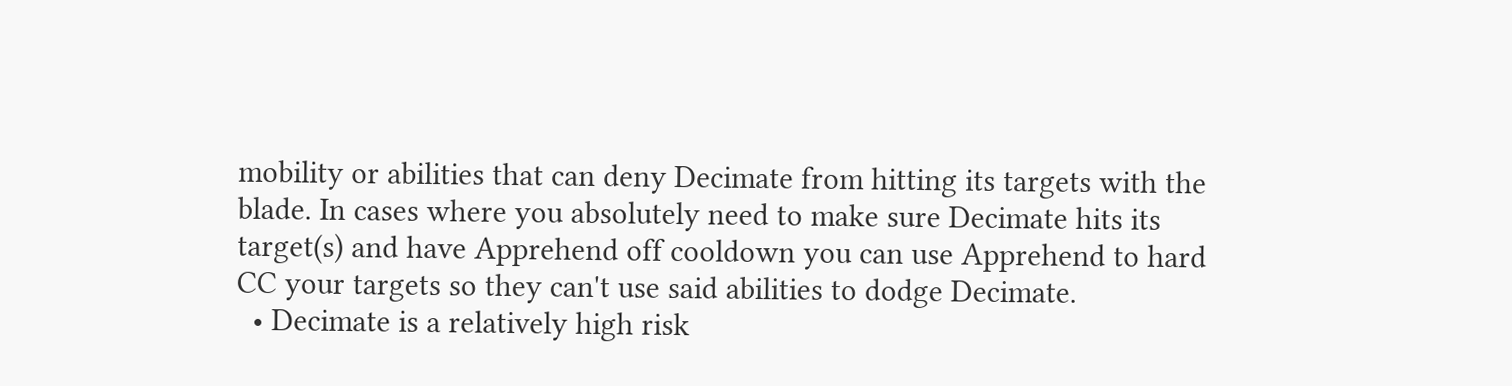mobility or abilities that can deny Decimate from hitting its targets with the blade. In cases where you absolutely need to make sure Decimate hits its target(s) and have Apprehend off cooldown you can use Apprehend to hard CC your targets so they can't use said abilities to dodge Decimate.
  • Decimate is a relatively high risk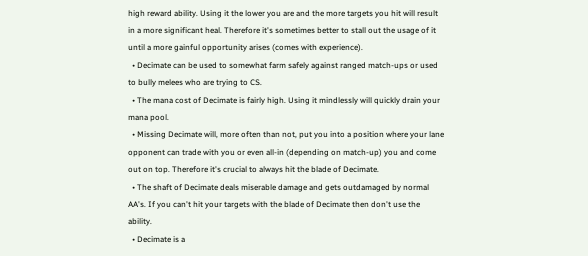high reward ability. Using it the lower you are and the more targets you hit will result in a more significant heal. Therefore it's sometimes better to stall out the usage of it until a more gainful opportunity arises (comes with experience).
  • Decimate can be used to somewhat farm safely against ranged match-ups or used to bully melees who are trying to CS.
  • The mana cost of Decimate is fairly high. Using it mindlessly will quickly drain your mana pool.
  • Missing Decimate will, more often than not, put you into a position where your lane opponent can trade with you or even all-in (depending on match-up) you and come out on top. Therefore it's crucial to always hit the blade of Decimate.
  • The shaft of Decimate deals miserable damage and gets outdamaged by normal AA's. If you can't hit your targets with the blade of Decimate then don't use the ability.
  • Decimate is a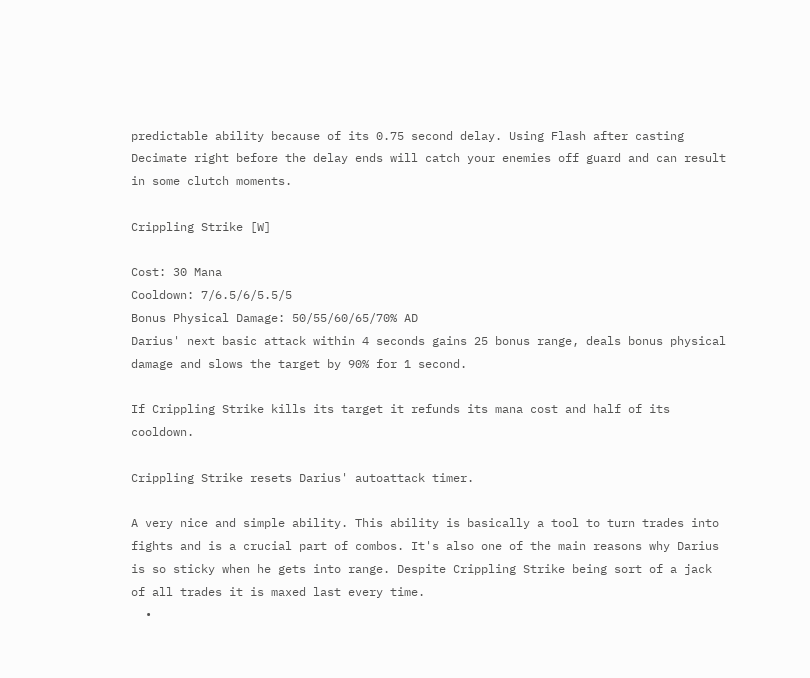predictable ability because of its 0.75 second delay. Using Flash after casting Decimate right before the delay ends will catch your enemies off guard and can result in some clutch moments.

Crippling Strike [W]

Cost: 30 Mana
Cooldown: 7/6.5/6/5.5/5
Bonus Physical Damage: 50/55/60/65/70% AD
Darius' next basic attack within 4 seconds gains 25 bonus range, deals bonus physical damage and slows the target by 90% for 1 second.

If Crippling Strike kills its target it refunds its mana cost and half of its cooldown.

Crippling Strike resets Darius' autoattack timer.

A very nice and simple ability. This ability is basically a tool to turn trades into fights and is a crucial part of combos. It's also one of the main reasons why Darius is so sticky when he gets into range. Despite Crippling Strike being sort of a jack of all trades it is maxed last every time.
  •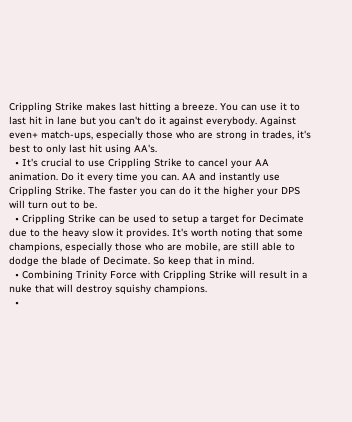Crippling Strike makes last hitting a breeze. You can use it to last hit in lane but you can't do it against everybody. Against even+ match-ups, especially those who are strong in trades, it's best to only last hit using AA's.
  • It's crucial to use Crippling Strike to cancel your AA animation. Do it every time you can. AA and instantly use Crippling Strike. The faster you can do it the higher your DPS will turn out to be.
  • Crippling Strike can be used to setup a target for Decimate due to the heavy slow it provides. It's worth noting that some champions, especially those who are mobile, are still able to dodge the blade of Decimate. So keep that in mind.
  • Combining Trinity Force with Crippling Strike will result in a nuke that will destroy squishy champions.
  •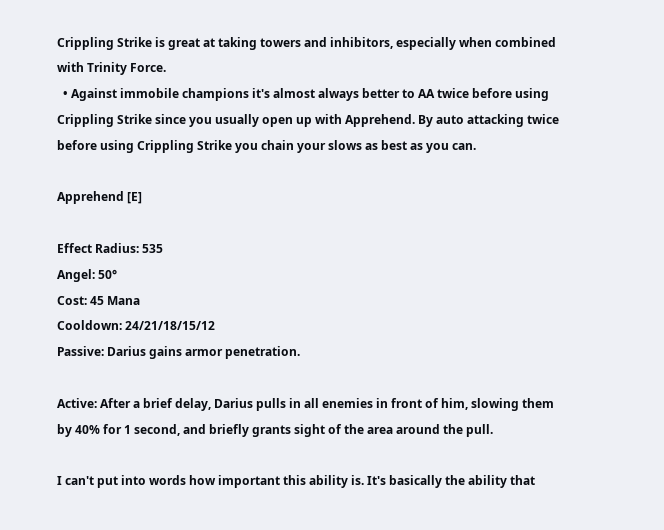Crippling Strike is great at taking towers and inhibitors, especially when combined with Trinity Force.
  • Against immobile champions it's almost always better to AA twice before using Crippling Strike since you usually open up with Apprehend. By auto attacking twice before using Crippling Strike you chain your slows as best as you can.

Apprehend [E]

Effect Radius: 535
Angel: 50°
Cost: 45 Mana
Cooldown: 24/21/18/15/12
Passive: Darius gains armor penetration.

Active: After a brief delay, Darius pulls in all enemies in front of him, slowing them by 40% for 1 second, and briefly grants sight of the area around the pull.

I can't put into words how important this ability is. It's basically the ability that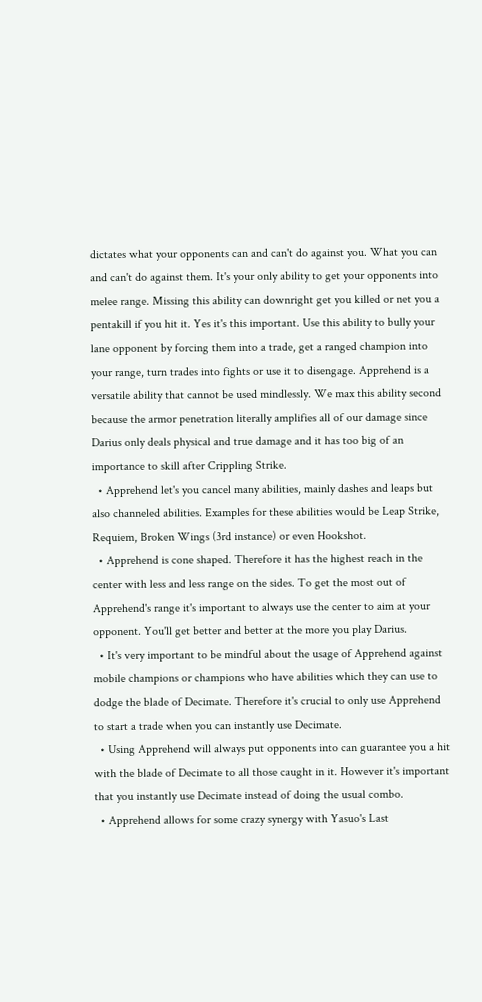dictates what your opponents can and can't do against you. What you can and can't do against them. It's your only ability to get your opponents into melee range. Missing this ability can downright get you killed or net you a pentakill if you hit it. Yes it's this important. Use this ability to bully your lane opponent by forcing them into a trade, get a ranged champion into your range, turn trades into fights or use it to disengage. Apprehend is a versatile ability that cannot be used mindlessly. We max this ability second because the armor penetration literally amplifies all of our damage since Darius only deals physical and true damage and it has too big of an importance to skill after Crippling Strike.
  • Apprehend let's you cancel many abilities, mainly dashes and leaps but also channeled abilities. Examples for these abilities would be Leap Strike, Requiem, Broken Wings (3rd instance) or even Hookshot.
  • Apprehend is cone shaped. Therefore it has the highest reach in the center with less and less range on the sides. To get the most out of Apprehend's range it's important to always use the center to aim at your opponent. You'll get better and better at the more you play Darius.
  • It's very important to be mindful about the usage of Apprehend against mobile champions or champions who have abilities which they can use to dodge the blade of Decimate. Therefore it's crucial to only use Apprehend to start a trade when you can instantly use Decimate.
  • Using Apprehend will always put opponents into can guarantee you a hit with the blade of Decimate to all those caught in it. However it's important that you instantly use Decimate instead of doing the usual combo.
  • Apprehend allows for some crazy synergy with Yasuo's Last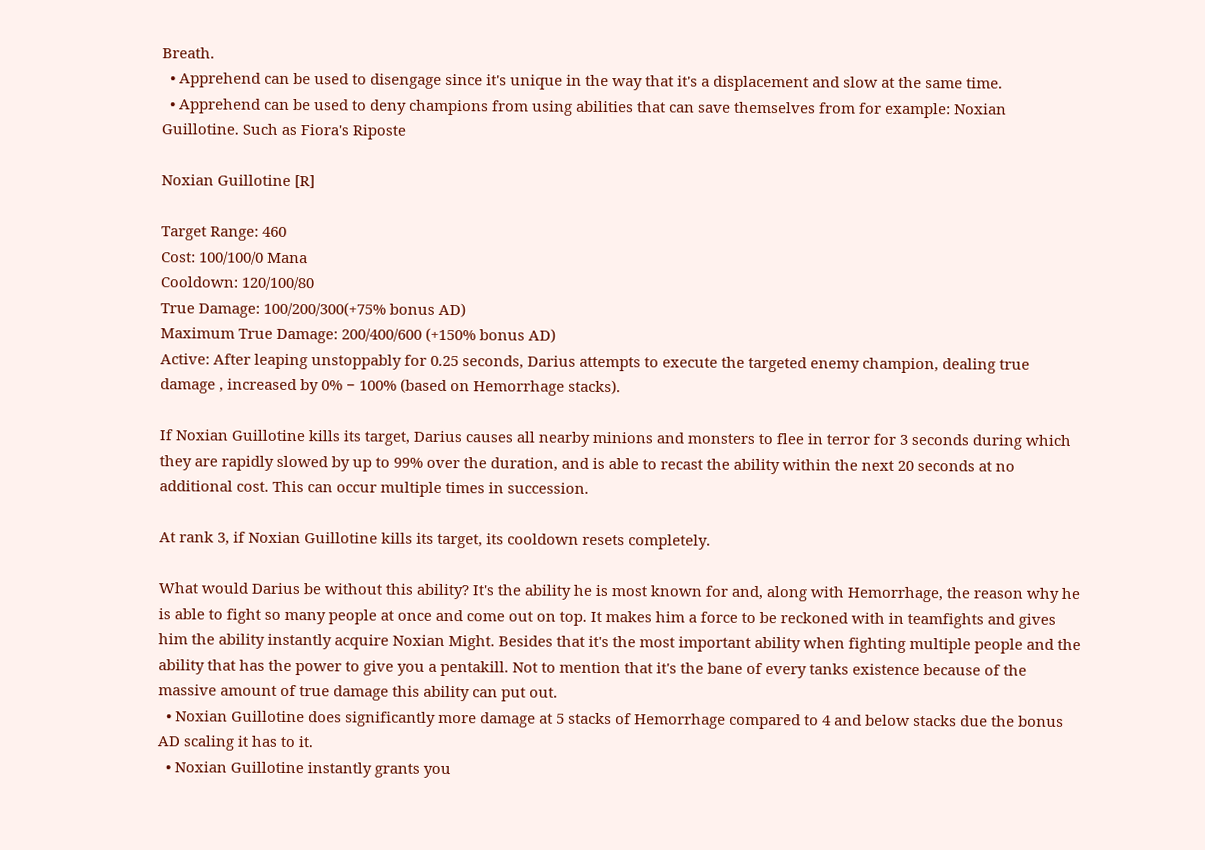Breath.
  • Apprehend can be used to disengage since it's unique in the way that it's a displacement and slow at the same time.
  • Apprehend can be used to deny champions from using abilities that can save themselves from for example: Noxian Guillotine. Such as Fiora's Riposte

Noxian Guillotine [R]

Target Range: 460
Cost: 100/100/0 Mana
Cooldown: 120/100/80
True Damage: 100/200/300(+75% bonus AD)
Maximum True Damage: 200/400/600 (+150% bonus AD)
Active: After leaping unstoppably for 0.25 seconds, Darius attempts to execute the targeted enemy champion, dealing true damage , increased by 0% − 100% (based on Hemorrhage stacks).

If Noxian Guillotine kills its target, Darius causes all nearby minions and monsters to flee in terror for 3 seconds during which they are rapidly slowed by up to 99% over the duration, and is able to recast the ability within the next 20 seconds at no additional cost. This can occur multiple times in succession.

At rank 3, if Noxian Guillotine kills its target, its cooldown resets completely.

What would Darius be without this ability? It's the ability he is most known for and, along with Hemorrhage, the reason why he is able to fight so many people at once and come out on top. It makes him a force to be reckoned with in teamfights and gives him the ability instantly acquire Noxian Might. Besides that it's the most important ability when fighting multiple people and the ability that has the power to give you a pentakill. Not to mention that it's the bane of every tanks existence because of the massive amount of true damage this ability can put out.
  • Noxian Guillotine does significantly more damage at 5 stacks of Hemorrhage compared to 4 and below stacks due the bonus AD scaling it has to it.
  • Noxian Guillotine instantly grants you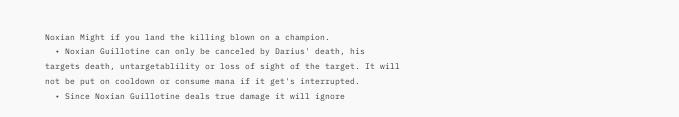Noxian Might if you land the killing blown on a champion.
  • Noxian Guillotine can only be canceled by Darius' death, his targets death, untargetablility or loss of sight of the target. It will not be put on cooldown or consume mana if it get's interrupted.
  • Since Noxian Guillotine deals true damage it will ignore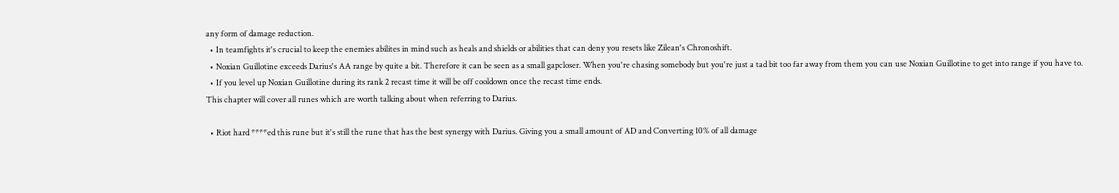any form of damage reduction.
  • In teamfights it's crucial to keep the enemies abilites in mind such as heals and shields or abilities that can deny you resets like Zilean's Chronoshift.
  • Noxian Guillotine exceeds Darius's AA range by quite a bit. Therefore it can be seen as a small gapcloser. When you're chasing somebody but you're just a tad bit too far away from them you can use Noxian Guillotine to get into range if you have to.
  • If you level up Noxian Guillotine during its rank 2 recast time it will be off cooldown once the recast time ends.
This chapter will cover all runes which are worth talking about when referring to Darius.

  • Riot hard ****ed this rune but it's still the rune that has the best synergy with Darius. Giving you a small amount of AD and Converting 10% of all damage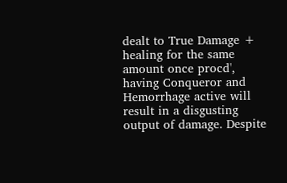dealt to True Damage + healing for the same amount once procd', having Conqueror and Hemorrhage active will result in a disgusting output of damage. Despite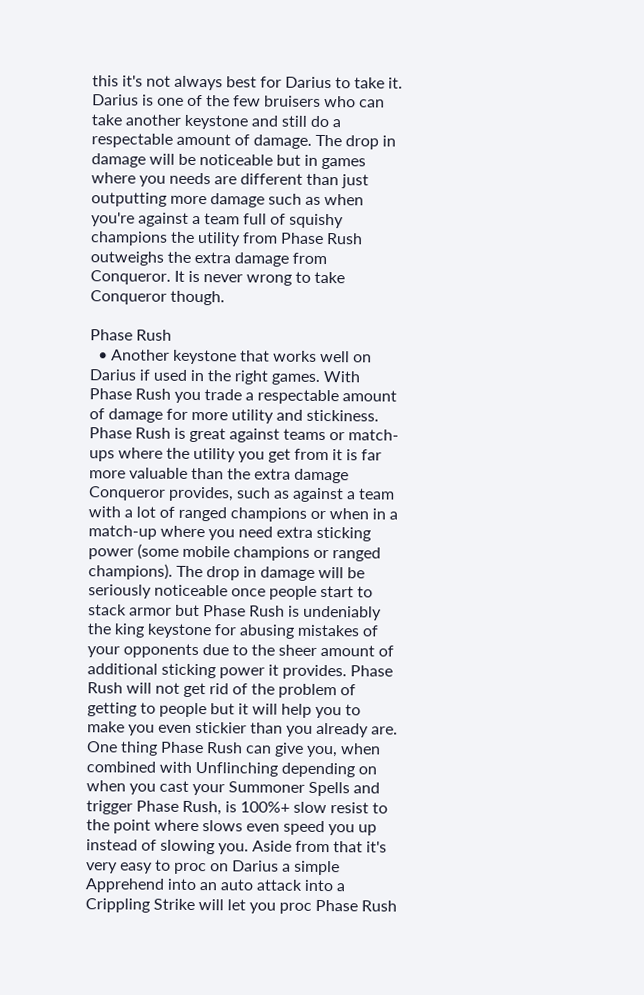this it's not always best for Darius to take it. Darius is one of the few bruisers who can take another keystone and still do a respectable amount of damage. The drop in damage will be noticeable but in games where you needs are different than just outputting more damage such as when you're against a team full of squishy champions the utility from Phase Rush outweighs the extra damage from Conqueror. It is never wrong to take Conqueror though.

Phase Rush
  • Another keystone that works well on Darius if used in the right games. With Phase Rush you trade a respectable amount of damage for more utility and stickiness. Phase Rush is great against teams or match-ups where the utility you get from it is far more valuable than the extra damage Conqueror provides, such as against a team with a lot of ranged champions or when in a match-up where you need extra sticking power (some mobile champions or ranged champions). The drop in damage will be seriously noticeable once people start to stack armor but Phase Rush is undeniably the king keystone for abusing mistakes of your opponents due to the sheer amount of additional sticking power it provides. Phase Rush will not get rid of the problem of getting to people but it will help you to make you even stickier than you already are. One thing Phase Rush can give you, when combined with Unflinching depending on when you cast your Summoner Spells and trigger Phase Rush, is 100%+ slow resist to the point where slows even speed you up instead of slowing you. Aside from that it's very easy to proc on Darius a simple Apprehend into an auto attack into a Crippling Strike will let you proc Phase Rush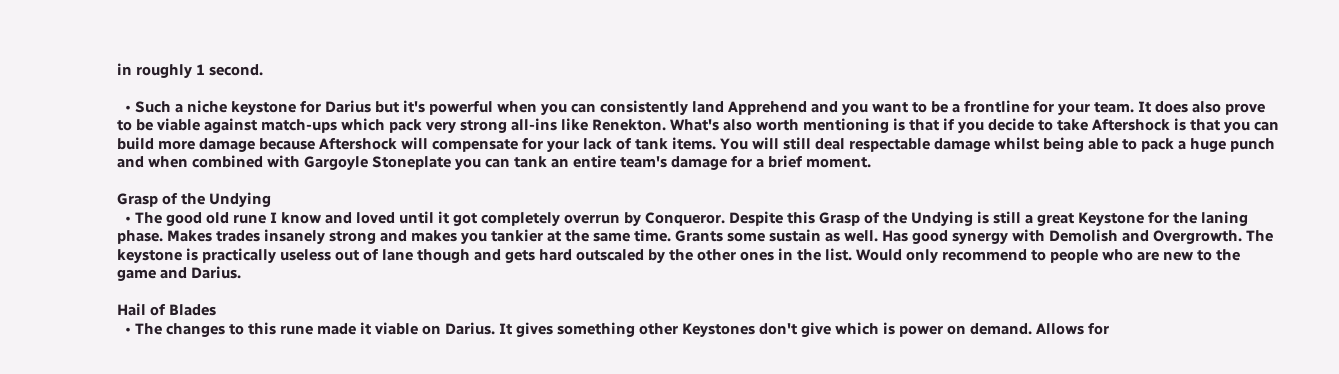in roughly 1 second.

  • Such a niche keystone for Darius but it's powerful when you can consistently land Apprehend and you want to be a frontline for your team. It does also prove to be viable against match-ups which pack very strong all-ins like Renekton. What's also worth mentioning is that if you decide to take Aftershock is that you can build more damage because Aftershock will compensate for your lack of tank items. You will still deal respectable damage whilst being able to pack a huge punch and when combined with Gargoyle Stoneplate you can tank an entire team's damage for a brief moment.

Grasp of the Undying
  • The good old rune I know and loved until it got completely overrun by Conqueror. Despite this Grasp of the Undying is still a great Keystone for the laning phase. Makes trades insanely strong and makes you tankier at the same time. Grants some sustain as well. Has good synergy with Demolish and Overgrowth. The keystone is practically useless out of lane though and gets hard outscaled by the other ones in the list. Would only recommend to people who are new to the game and Darius.

Hail of Blades
  • The changes to this rune made it viable on Darius. It gives something other Keystones don't give which is power on demand. Allows for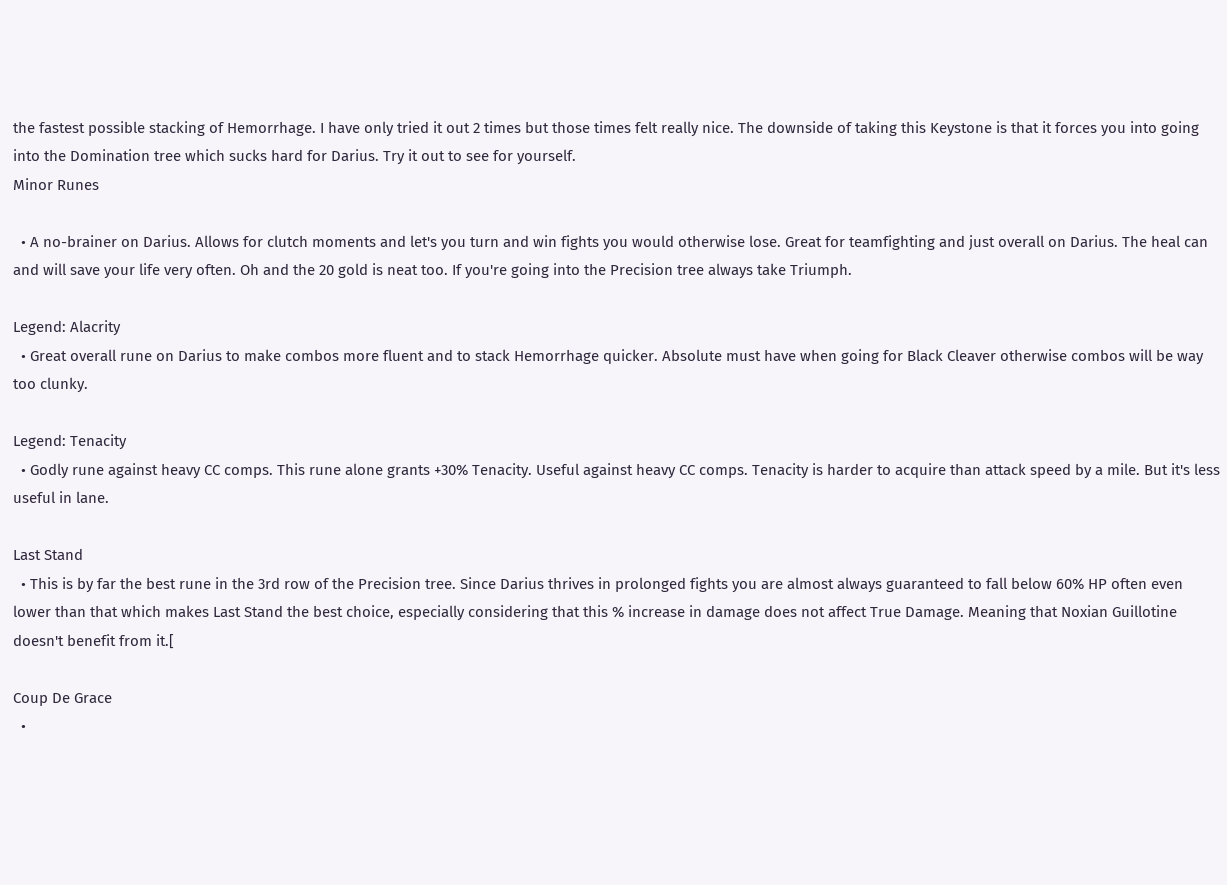the fastest possible stacking of Hemorrhage. I have only tried it out 2 times but those times felt really nice. The downside of taking this Keystone is that it forces you into going into the Domination tree which sucks hard for Darius. Try it out to see for yourself.
Minor Runes

  • A no-brainer on Darius. Allows for clutch moments and let's you turn and win fights you would otherwise lose. Great for teamfighting and just overall on Darius. The heal can and will save your life very often. Oh and the 20 gold is neat too. If you're going into the Precision tree always take Triumph.

Legend: Alacrity
  • Great overall rune on Darius to make combos more fluent and to stack Hemorrhage quicker. Absolute must have when going for Black Cleaver otherwise combos will be way too clunky.

Legend: Tenacity
  • Godly rune against heavy CC comps. This rune alone grants +30% Tenacity. Useful against heavy CC comps. Tenacity is harder to acquire than attack speed by a mile. But it's less useful in lane.

Last Stand
  • This is by far the best rune in the 3rd row of the Precision tree. Since Darius thrives in prolonged fights you are almost always guaranteed to fall below 60% HP often even lower than that which makes Last Stand the best choice, especially considering that this % increase in damage does not affect True Damage. Meaning that Noxian Guillotine doesn't benefit from it.[

Coup De Grace
  •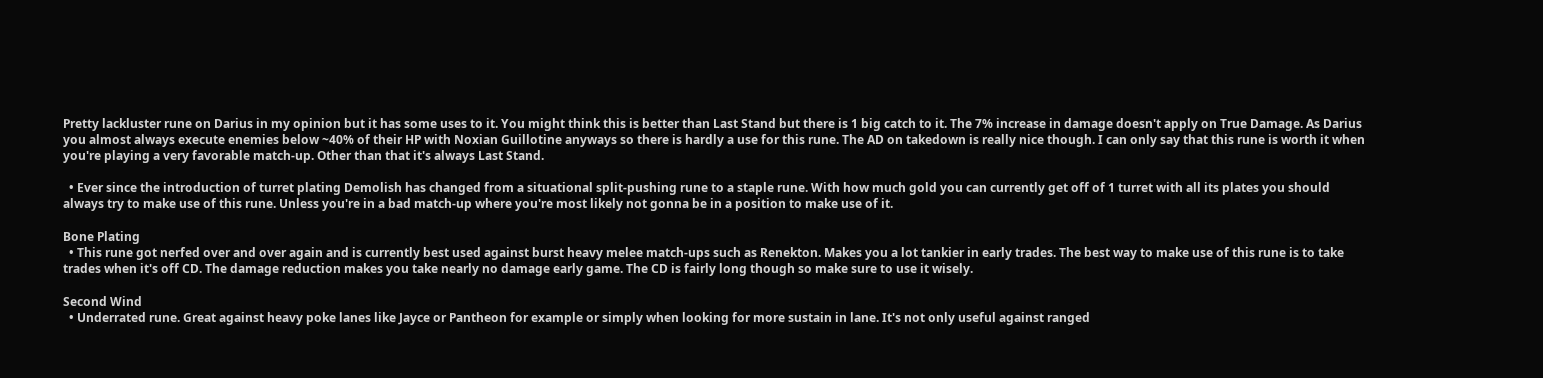Pretty lackluster rune on Darius in my opinion but it has some uses to it. You might think this is better than Last Stand but there is 1 big catch to it. The 7% increase in damage doesn't apply on True Damage. As Darius you almost always execute enemies below ~40% of their HP with Noxian Guillotine anyways so there is hardly a use for this rune. The AD on takedown is really nice though. I can only say that this rune is worth it when you're playing a very favorable match-up. Other than that it's always Last Stand.

  • Ever since the introduction of turret plating Demolish has changed from a situational split-pushing rune to a staple rune. With how much gold you can currently get off of 1 turret with all its plates you should always try to make use of this rune. Unless you're in a bad match-up where you're most likely not gonna be in a position to make use of it.

Bone Plating
  • This rune got nerfed over and over again and is currently best used against burst heavy melee match-ups such as Renekton. Makes you a lot tankier in early trades. The best way to make use of this rune is to take trades when it's off CD. The damage reduction makes you take nearly no damage early game. The CD is fairly long though so make sure to use it wisely.

Second Wind
  • Underrated rune. Great against heavy poke lanes like Jayce or Pantheon for example or simply when looking for more sustain in lane. It's not only useful against ranged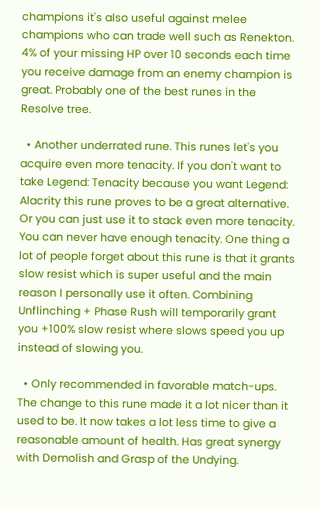champions it's also useful against melee champions who can trade well such as Renekton. 4% of your missing HP over 10 seconds each time you receive damage from an enemy champion is great. Probably one of the best runes in the Resolve tree.

  • Another underrated rune. This runes let's you acquire even more tenacity. If you don't want to take Legend: Tenacity because you want Legend: Alacrity this rune proves to be a great alternative. Or you can just use it to stack even more tenacity. You can never have enough tenacity. One thing a lot of people forget about this rune is that it grants slow resist which is super useful and the main reason I personally use it often. Combining Unflinching + Phase Rush will temporarily grant you +100% slow resist where slows speed you up instead of slowing you.

  • Only recommended in favorable match-ups. The change to this rune made it a lot nicer than it used to be. It now takes a lot less time to give a reasonable amount of health. Has great synergy with Demolish and Grasp of the Undying.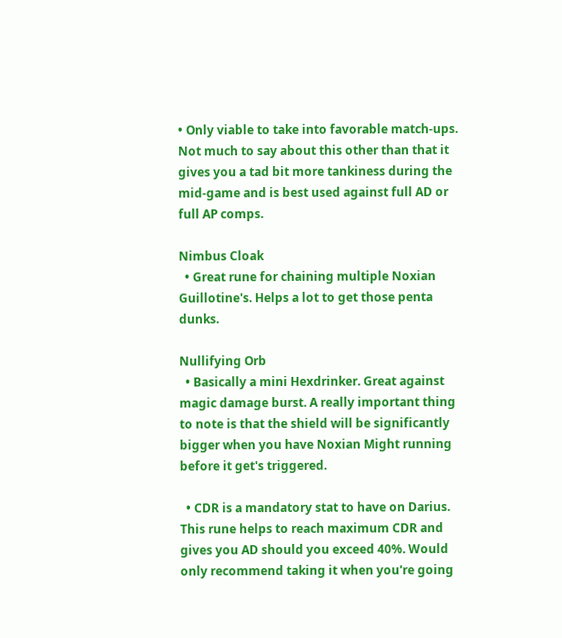• Only viable to take into favorable match-ups. Not much to say about this other than that it gives you a tad bit more tankiness during the mid-game and is best used against full AD or full AP comps.

Nimbus Cloak
  • Great rune for chaining multiple Noxian Guillotine's. Helps a lot to get those penta dunks.

Nullifying Orb
  • Basically a mini Hexdrinker. Great against magic damage burst. A really important thing to note is that the shield will be significantly bigger when you have Noxian Might running before it get's triggered.

  • CDR is a mandatory stat to have on Darius. This rune helps to reach maximum CDR and gives you AD should you exceed 40%. Would only recommend taking it when you're going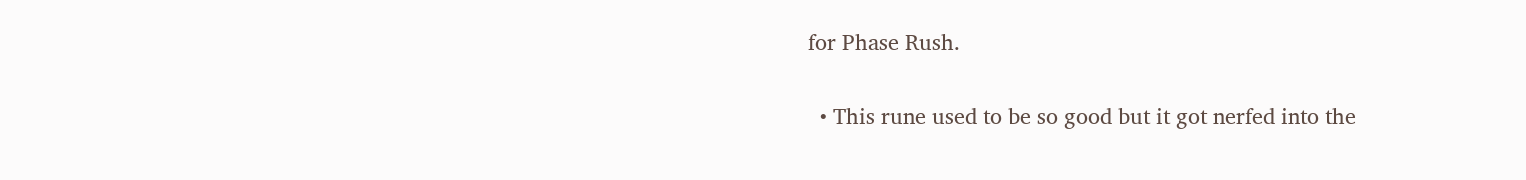for Phase Rush.

  • This rune used to be so good but it got nerfed into the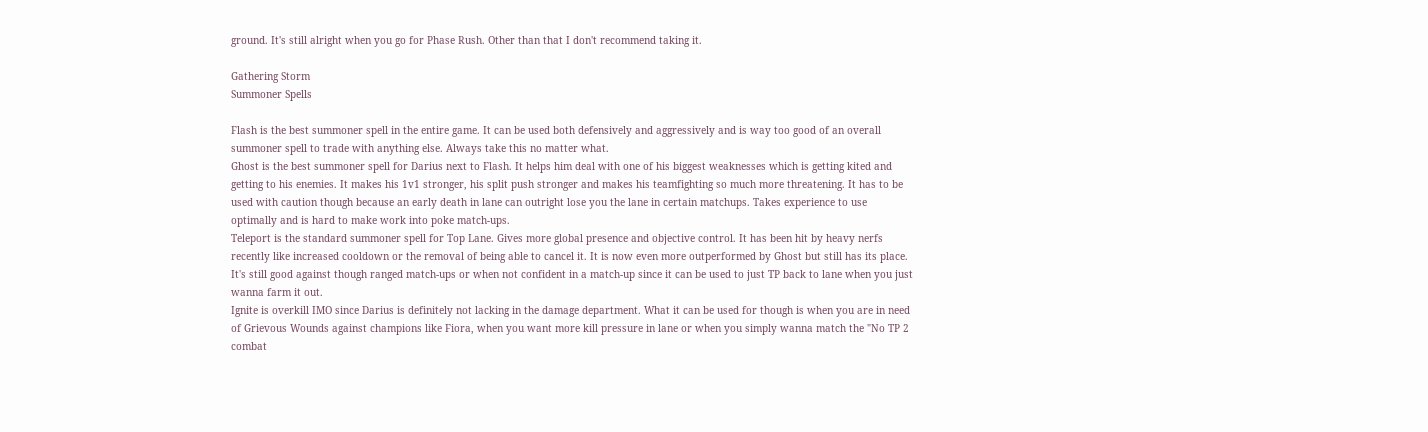ground. It's still alright when you go for Phase Rush. Other than that I don't recommend taking it.

Gathering Storm
Summoner Spells

Flash is the best summoner spell in the entire game. It can be used both defensively and aggressively and is way too good of an overall summoner spell to trade with anything else. Always take this no matter what.
Ghost is the best summoner spell for Darius next to Flash. It helps him deal with one of his biggest weaknesses which is getting kited and getting to his enemies. It makes his 1v1 stronger, his split push stronger and makes his teamfighting so much more threatening. It has to be used with caution though because an early death in lane can outright lose you the lane in certain matchups. Takes experience to use optimally and is hard to make work into poke match-ups.
Teleport is the standard summoner spell for Top Lane. Gives more global presence and objective control. It has been hit by heavy nerfs recently like increased cooldown or the removal of being able to cancel it. It is now even more outperformed by Ghost but still has its place. It's still good against though ranged match-ups or when not confident in a match-up since it can be used to just TP back to lane when you just wanna farm it out.
Ignite is overkill IMO since Darius is definitely not lacking in the damage department. What it can be used for though is when you are in need of Grievous Wounds against champions like Fiora, when you want more kill pressure in lane or when you simply wanna match the "No TP 2 combat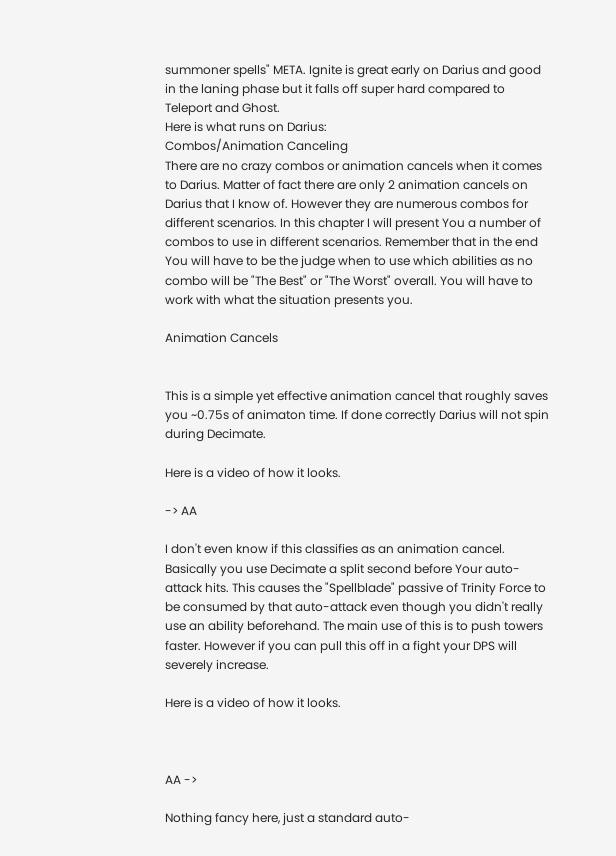summoner spells" META. Ignite is great early on Darius and good in the laning phase but it falls off super hard compared to Teleport and Ghost.
Here is what runs on Darius:
Combos/Animation Canceling
There are no crazy combos or animation cancels when it comes to Darius. Matter of fact there are only 2 animation cancels on Darius that I know of. However they are numerous combos for different scenarios. In this chapter I will present You a number of combos to use in different scenarios. Remember that in the end You will have to be the judge when to use which abilities as no combo will be "The Best" or "The Worst" overall. You will have to work with what the situation presents you.

Animation Cancels


This is a simple yet effective animation cancel that roughly saves you ~0.75s of animaton time. If done correctly Darius will not spin during Decimate.

Here is a video of how it looks.

-> AA

I don't even know if this classifies as an animation cancel. Basically you use Decimate a split second before Your auto-attack hits. This causes the "Spellblade" passive of Trinity Force to be consumed by that auto-attack even though you didn't really use an ability beforehand. The main use of this is to push towers faster. However if you can pull this off in a fight your DPS will severely increase.

Here is a video of how it looks.



AA ->

Nothing fancy here, just a standard auto-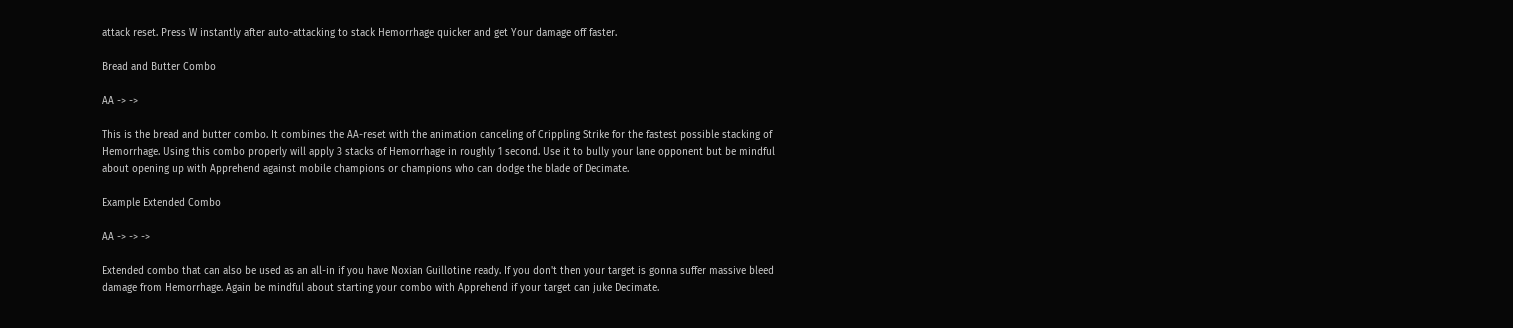attack reset. Press W instantly after auto-attacking to stack Hemorrhage quicker and get Your damage off faster.

Bread and Butter Combo

AA -> ->

This is the bread and butter combo. It combines the AA-reset with the animation canceling of Crippling Strike for the fastest possible stacking of Hemorrhage. Using this combo properly will apply 3 stacks of Hemorrhage in roughly 1 second. Use it to bully your lane opponent but be mindful about opening up with Apprehend against mobile champions or champions who can dodge the blade of Decimate.

Example Extended Combo

AA -> -> ->

Extended combo that can also be used as an all-in if you have Noxian Guillotine ready. If you don't then your target is gonna suffer massive bleed damage from Hemorrhage. Again be mindful about starting your combo with Apprehend if your target can juke Decimate.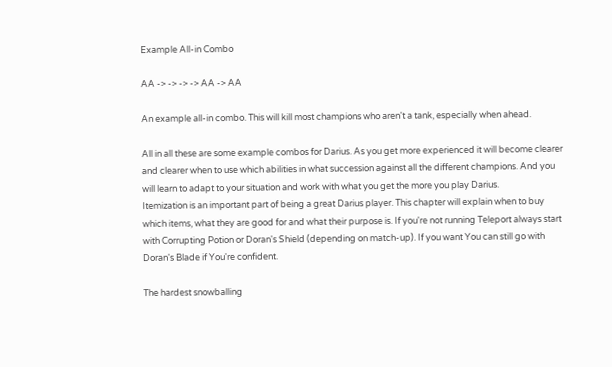Example All-in Combo

AA -> -> -> -> AA -> AA

An example all-in combo. This will kill most champions who aren't a tank, especially when ahead.

All in all these are some example combos for Darius. As you get more experienced it will become clearer and clearer when to use which abilities in what succession against all the different champions. And you will learn to adapt to your situation and work with what you get the more you play Darius.
Itemization is an important part of being a great Darius player. This chapter will explain when to buy which items, what they are good for and what their purpose is. If you're not running Teleport always start with Corrupting Potion or Doran's Shield (depending on match-up). If you want You can still go with Doran's Blade if You're confident.

The hardest snowballing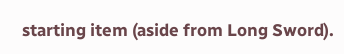starting item (aside from Long Sword).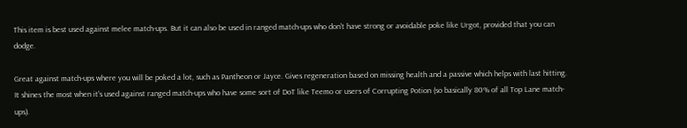This item is best used against melee match-ups. But it can also be used in ranged match-ups who don't have strong or avoidable poke like Urgot, provided that you can dodge.

Great against match-ups where you will be poked a lot, such as Pantheon or Jayce. Gives regeneration based on missing health and a passive which helps with last hitting. It shines the most when it's used against ranged match-ups who have some sort of DoT like Teemo or users of Corrupting Potion (so basically 80% of all Top Lane match-ups).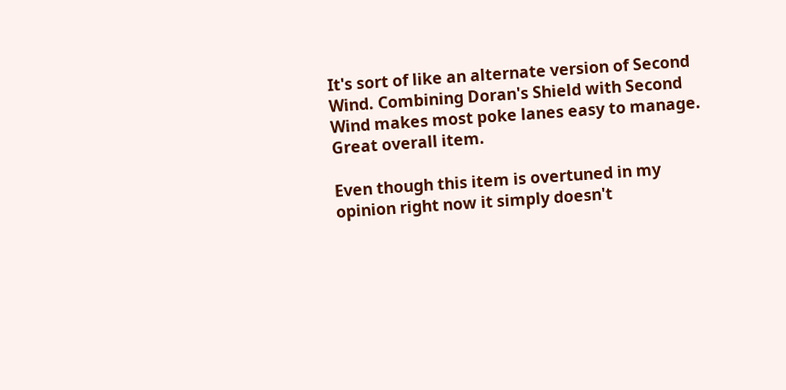It's sort of like an alternate version of Second Wind. Combining Doran's Shield with Second Wind makes most poke lanes easy to manage. Great overall item.

Even though this item is overtuned in my opinion right now it simply doesn't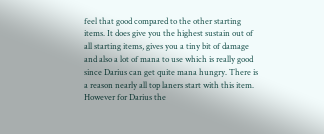feel that good compared to the other starting items. It does give you the highest sustain out of all starting items, gives you a tiny bit of damage and also a lot of mana to use which is really good since Darius can get quite mana hungry. There is a reason nearly all top laners start with this item. However for Darius the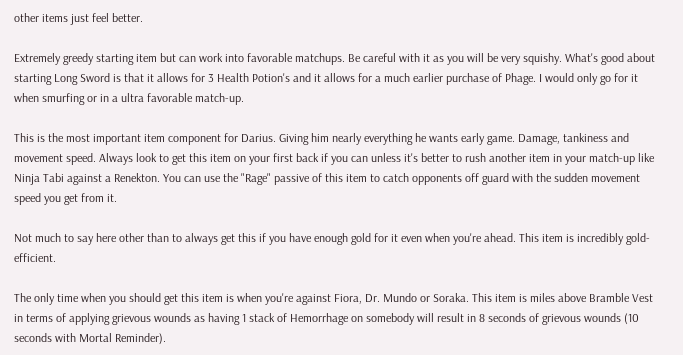other items just feel better.

Extremely greedy starting item but can work into favorable matchups. Be careful with it as you will be very squishy. What's good about starting Long Sword is that it allows for 3 Health Potion's and it allows for a much earlier purchase of Phage. I would only go for it when smurfing or in a ultra favorable match-up.

This is the most important item component for Darius. Giving him nearly everything he wants early game. Damage, tankiness and movement speed. Always look to get this item on your first back if you can unless it's better to rush another item in your match-up like Ninja Tabi against a Renekton. You can use the "Rage" passive of this item to catch opponents off guard with the sudden movement speed you get from it.

Not much to say here other than to always get this if you have enough gold for it even when you're ahead. This item is incredibly gold-efficient.

The only time when you should get this item is when you're against Fiora, Dr. Mundo or Soraka. This item is miles above Bramble Vest in terms of applying grievous wounds as having 1 stack of Hemorrhage on somebody will result in 8 seconds of grievous wounds (10 seconds with Mortal Reminder).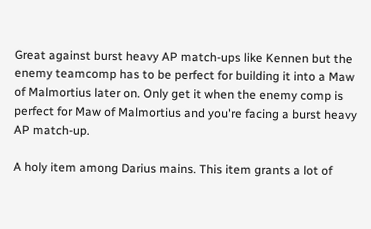Great against burst heavy AP match-ups like Kennen but the enemy teamcomp has to be perfect for building it into a Maw of Malmortius later on. Only get it when the enemy comp is perfect for Maw of Malmortius and you're facing a burst heavy AP match-up.

A holy item among Darius mains. This item grants a lot of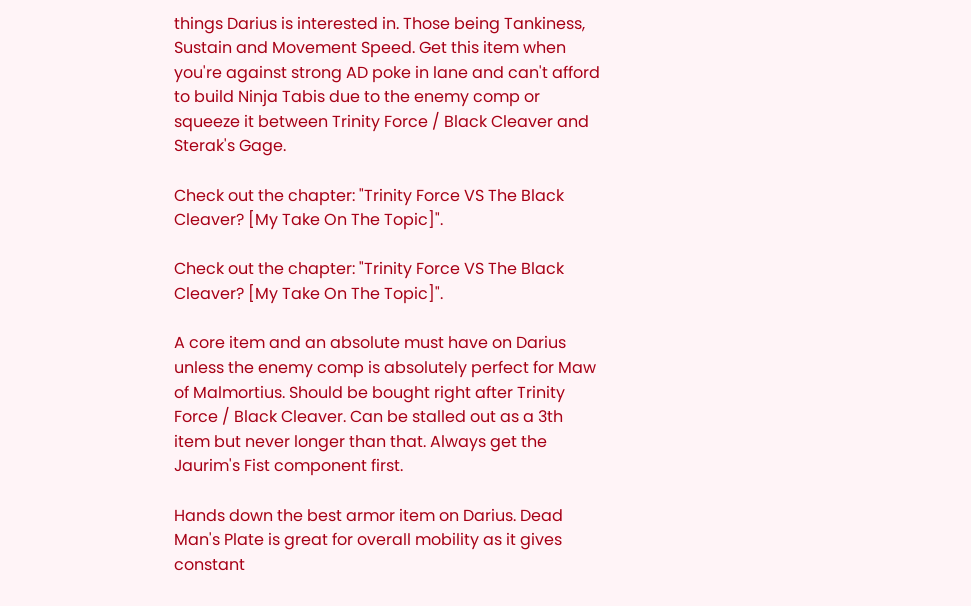things Darius is interested in. Those being Tankiness, Sustain and Movement Speed. Get this item when you're against strong AD poke in lane and can't afford to build Ninja Tabis due to the enemy comp or squeeze it between Trinity Force / Black Cleaver and Sterak's Gage.

Check out the chapter: "Trinity Force VS The Black Cleaver? [My Take On The Topic]".

Check out the chapter: "Trinity Force VS The Black Cleaver? [My Take On The Topic]".

A core item and an absolute must have on Darius unless the enemy comp is absolutely perfect for Maw of Malmortius. Should be bought right after Trinity Force / Black Cleaver. Can be stalled out as a 3th item but never longer than that. Always get the Jaurim's Fist component first.

Hands down the best armor item on Darius. Dead Man's Plate is great for overall mobility as it gives constant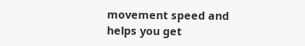movement speed and helps you get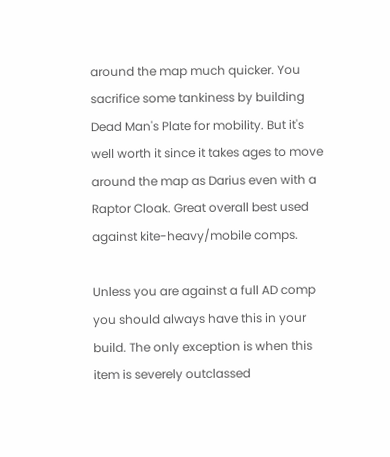around the map much quicker. You sacrifice some tankiness by building Dead Man's Plate for mobility. But it's well worth it since it takes ages to move around the map as Darius even with a Raptor Cloak. Great overall best used against kite-heavy/mobile comps.

Unless you are against a full AD comp you should always have this in your build. The only exception is when this item is severely outclassed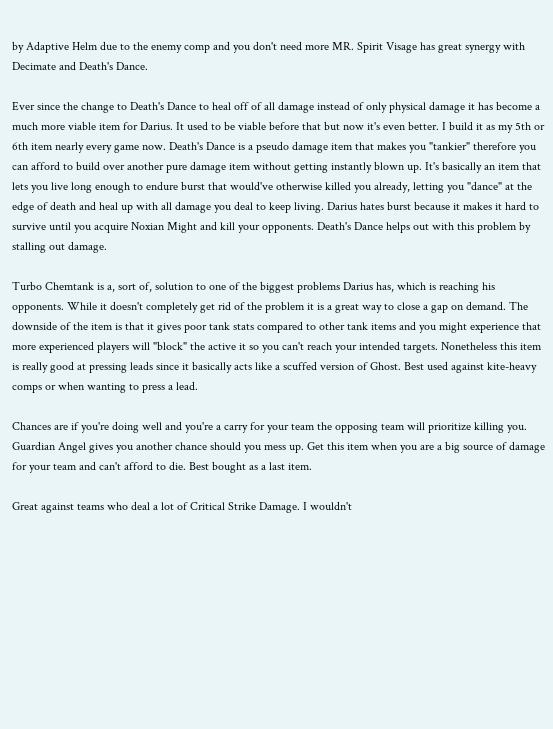by Adaptive Helm due to the enemy comp and you don't need more MR. Spirit Visage has great synergy with Decimate and Death's Dance.

Ever since the change to Death's Dance to heal off of all damage instead of only physical damage it has become a much more viable item for Darius. It used to be viable before that but now it's even better. I build it as my 5th or 6th item nearly every game now. Death's Dance is a pseudo damage item that makes you "tankier" therefore you can afford to build over another pure damage item without getting instantly blown up. It's basically an item that lets you live long enough to endure burst that would've otherwise killed you already, letting you "dance" at the edge of death and heal up with all damage you deal to keep living. Darius hates burst because it makes it hard to survive until you acquire Noxian Might and kill your opponents. Death's Dance helps out with this problem by stalling out damage.

Turbo Chemtank is a, sort of, solution to one of the biggest problems Darius has, which is reaching his opponents. While it doesn't completely get rid of the problem it is a great way to close a gap on demand. The downside of the item is that it gives poor tank stats compared to other tank items and you might experience that more experienced players will "block" the active it so you can't reach your intended targets. Nonetheless this item is really good at pressing leads since it basically acts like a scuffed version of Ghost. Best used against kite-heavy comps or when wanting to press a lead.

Chances are if you're doing well and you're a carry for your team the opposing team will prioritize killing you. Guardian Angel gives you another chance should you mess up. Get this item when you are a big source of damage for your team and can't afford to die. Best bought as a last item.

Great against teams who deal a lot of Critical Strike Damage. I wouldn't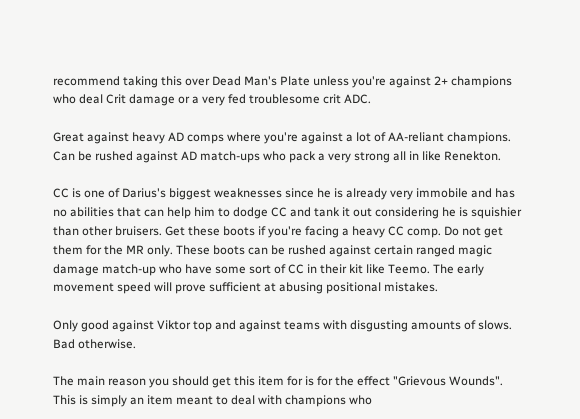recommend taking this over Dead Man's Plate unless you're against 2+ champions who deal Crit damage or a very fed troublesome crit ADC.

Great against heavy AD comps where you're against a lot of AA-reliant champions. Can be rushed against AD match-ups who pack a very strong all in like Renekton.

CC is one of Darius's biggest weaknesses since he is already very immobile and has no abilities that can help him to dodge CC and tank it out considering he is squishier than other bruisers. Get these boots if you're facing a heavy CC comp. Do not get them for the MR only. These boots can be rushed against certain ranged magic damage match-up who have some sort of CC in their kit like Teemo. The early movement speed will prove sufficient at abusing positional mistakes.

Only good against Viktor top and against teams with disgusting amounts of slows. Bad otherwise.

The main reason you should get this item for is for the effect "Grievous Wounds". This is simply an item meant to deal with champions who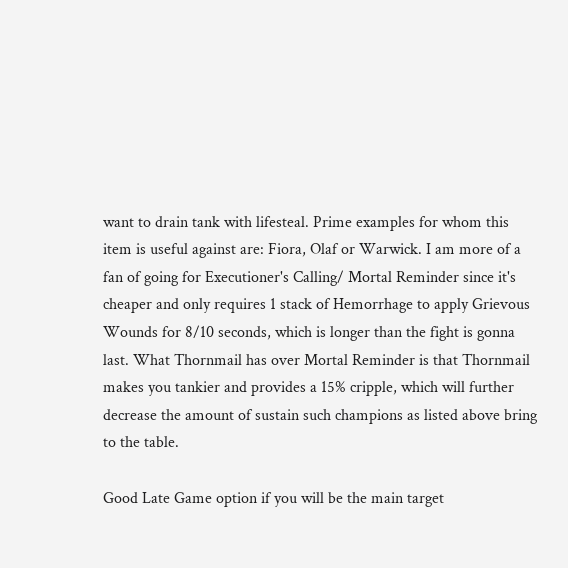want to drain tank with lifesteal. Prime examples for whom this item is useful against are: Fiora, Olaf or Warwick. I am more of a fan of going for Executioner's Calling/ Mortal Reminder since it's cheaper and only requires 1 stack of Hemorrhage to apply Grievous Wounds for 8/10 seconds, which is longer than the fight is gonna last. What Thornmail has over Mortal Reminder is that Thornmail makes you tankier and provides a 15% cripple, which will further decrease the amount of sustain such champions as listed above bring to the table.

Good Late Game option if you will be the main target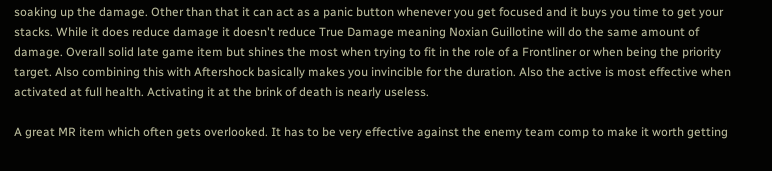soaking up the damage. Other than that it can act as a panic button whenever you get focused and it buys you time to get your stacks. While it does reduce damage it doesn't reduce True Damage meaning Noxian Guillotine will do the same amount of damage. Overall solid late game item but shines the most when trying to fit in the role of a Frontliner or when being the priority target. Also combining this with Aftershock basically makes you invincible for the duration. Also the active is most effective when activated at full health. Activating it at the brink of death is nearly useless.

A great MR item which often gets overlooked. It has to be very effective against the enemy team comp to make it worth getting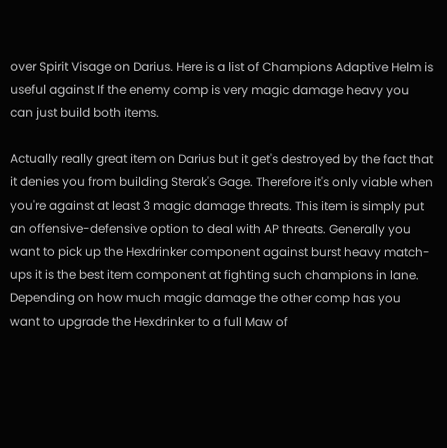over Spirit Visage on Darius. Here is a list of Champions Adaptive Helm is useful against If the enemy comp is very magic damage heavy you can just build both items.

Actually really great item on Darius but it get's destroyed by the fact that it denies you from building Sterak's Gage. Therefore it's only viable when you're against at least 3 magic damage threats. This item is simply put an offensive-defensive option to deal with AP threats. Generally you want to pick up the Hexdrinker component against burst heavy match-ups it is the best item component at fighting such champions in lane. Depending on how much magic damage the other comp has you want to upgrade the Hexdrinker to a full Maw of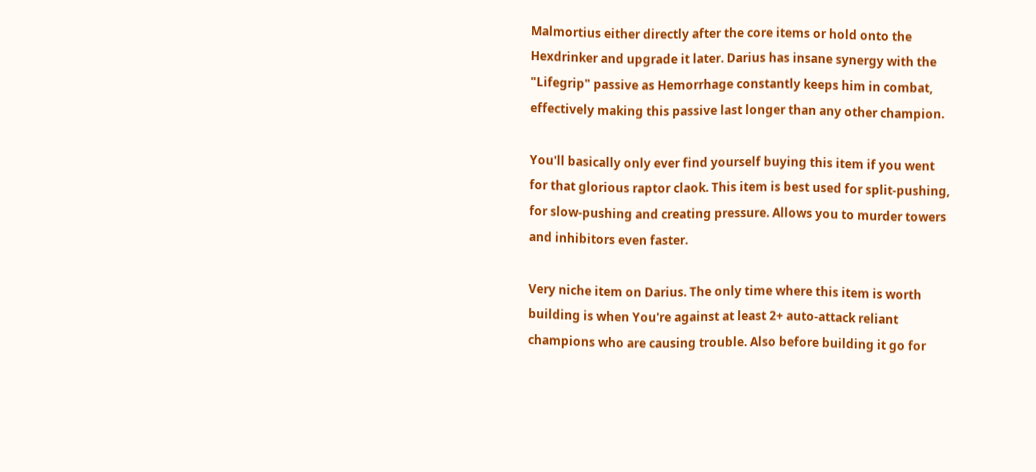Malmortius either directly after the core items or hold onto the Hexdrinker and upgrade it later. Darius has insane synergy with the "Lifegrip" passive as Hemorrhage constantly keeps him in combat, effectively making this passive last longer than any other champion.

You'll basically only ever find yourself buying this item if you went for that glorious raptor claok. This item is best used for split-pushing, for slow-pushing and creating pressure. Allows you to murder towers and inhibitors even faster.

Very niche item on Darius. The only time where this item is worth building is when You're against at least 2+ auto-attack reliant champions who are causing trouble. Also before building it go for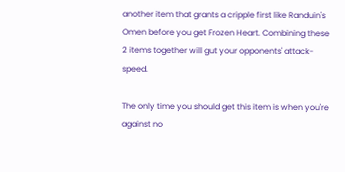another item that grants a cripple first like Randuin's Omen before you get Frozen Heart. Combining these 2 items together will gut your opponents' attack-speed.

The only time you should get this item is when you're against no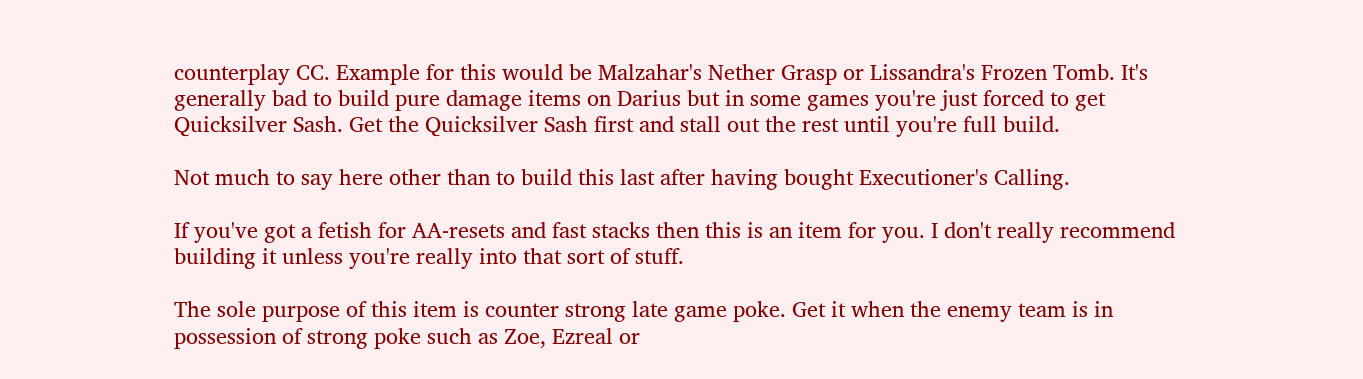counterplay CC. Example for this would be Malzahar's Nether Grasp or Lissandra's Frozen Tomb. It's generally bad to build pure damage items on Darius but in some games you're just forced to get Quicksilver Sash. Get the Quicksilver Sash first and stall out the rest until you're full build.

Not much to say here other than to build this last after having bought Executioner's Calling.

If you've got a fetish for AA-resets and fast stacks then this is an item for you. I don't really recommend building it unless you're really into that sort of stuff.

The sole purpose of this item is counter strong late game poke. Get it when the enemy team is in possession of strong poke such as Zoe, Ezreal or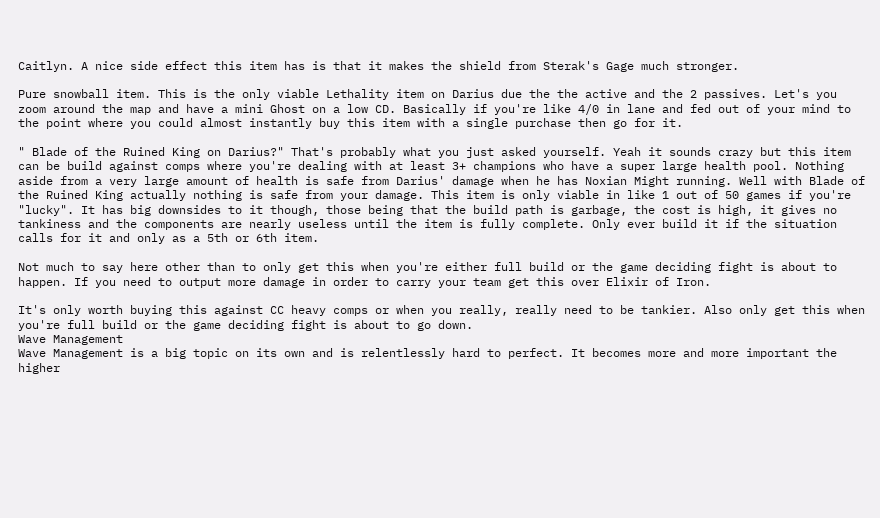Caitlyn. A nice side effect this item has is that it makes the shield from Sterak's Gage much stronger.

Pure snowball item. This is the only viable Lethality item on Darius due the the active and the 2 passives. Let's you zoom around the map and have a mini Ghost on a low CD. Basically if you're like 4/0 in lane and fed out of your mind to the point where you could almost instantly buy this item with a single purchase then go for it.

" Blade of the Ruined King on Darius?" That's probably what you just asked yourself. Yeah it sounds crazy but this item can be build against comps where you're dealing with at least 3+ champions who have a super large health pool. Nothing aside from a very large amount of health is safe from Darius' damage when he has Noxian Might running. Well with Blade of the Ruined King actually nothing is safe from your damage. This item is only viable in like 1 out of 50 games if you're "lucky". It has big downsides to it though, those being that the build path is garbage, the cost is high, it gives no tankiness and the components are nearly useless until the item is fully complete. Only ever build it if the situation calls for it and only as a 5th or 6th item.

Not much to say here other than to only get this when you're either full build or the game deciding fight is about to happen. If you need to output more damage in order to carry your team get this over Elixir of Iron.

It's only worth buying this against CC heavy comps or when you really, really need to be tankier. Also only get this when you're full build or the game deciding fight is about to go down.
Wave Management
Wave Management is a big topic on its own and is relentlessly hard to perfect. It becomes more and more important the higher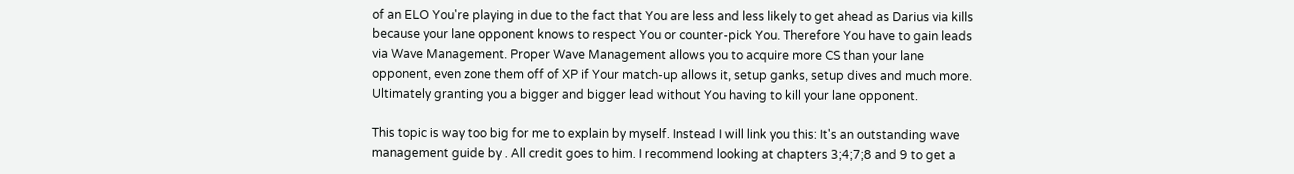of an ELO You're playing in due to the fact that You are less and less likely to get ahead as Darius via kills because your lane opponent knows to respect You or counter-pick You. Therefore You have to gain leads via Wave Management. Proper Wave Management allows you to acquire more CS than your lane opponent, even zone them off of XP if Your match-up allows it, setup ganks, setup dives and much more. Ultimately granting you a bigger and bigger lead without You having to kill your lane opponent.

This topic is way too big for me to explain by myself. Instead I will link you this: It's an outstanding wave management guide by . All credit goes to him. I recommend looking at chapters 3;4;7;8 and 9 to get a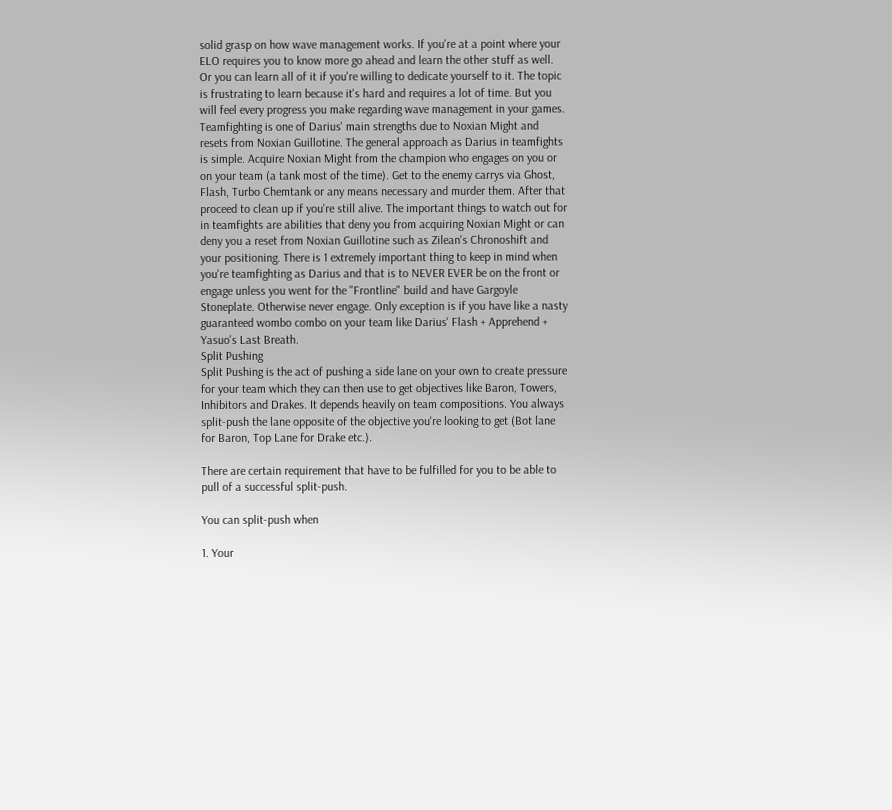solid grasp on how wave management works. If you're at a point where your ELO requires you to know more go ahead and learn the other stuff as well. Or you can learn all of it if you're willing to dedicate yourself to it. The topic is frustrating to learn because it's hard and requires a lot of time. But you will feel every progress you make regarding wave management in your games.
Teamfighting is one of Darius' main strengths due to Noxian Might and resets from Noxian Guillotine. The general approach as Darius in teamfights is simple. Acquire Noxian Might from the champion who engages on you or on your team (a tank most of the time). Get to the enemy carrys via Ghost, Flash, Turbo Chemtank or any means necessary and murder them. After that proceed to clean up if you're still alive. The important things to watch out for in teamfights are abilities that deny you from acquiring Noxian Might or can deny you a reset from Noxian Guillotine such as Zilean's Chronoshift and your positioning. There is 1 extremely important thing to keep in mind when you're teamfighting as Darius and that is to NEVER EVER be on the front or engage unless you went for the "Frontline" build and have Gargoyle Stoneplate. Otherwise never engage. Only exception is if you have like a nasty guaranteed wombo combo on your team like Darius' Flash + Apprehend + Yasuo's Last Breath.
Split Pushing
Split Pushing is the act of pushing a side lane on your own to create pressure for your team which they can then use to get objectives like Baron, Towers, Inhibitors and Drakes. It depends heavily on team compositions. You always split-push the lane opposite of the objective you're looking to get (Bot lane for Baron, Top Lane for Drake etc.).

There are certain requirement that have to be fulfilled for you to be able to pull of a successful split-push.

You can split-push when

1. Your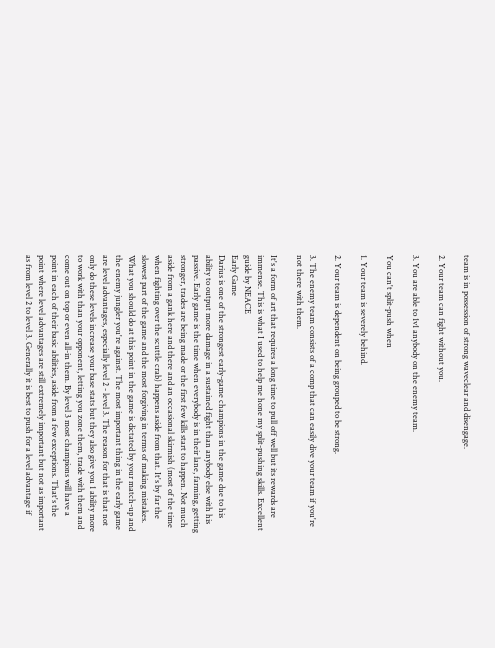team is in possession of strong waveclear and disengage.

2. Your team can fight without you.

3. You are able to 1v1 anybody on the enemy team.

You can't split-push when

1. Your team is severely behind.

2. Your team is dependent on being grouped to be strong.

3. The enemy team consists of a comp that can easily dive your team if you're not there with them.

It's a form of art that requires a long time to pull off well but its rewards are immense. This is what I used to help me hone my split-pushing skills. Excellent guide by NEACE
Early Game
Darius is one of the strongest early-game champions in the game due to his ability to output more damage in a sustained fight than anybody else with his passive. Early game is the time when everybody is in their lane, farming, getting stronger, trades are being made or the first few kills start to happen. Not much aside from a gank here and there and an occasional skirmish (most of the time when fighting over the scuttle crab) happens aside from that. It's by far the slowest part of the game and the most forgiving in terms of making mistakes. What you should do at this point in the game is dictated by your match-up and the enemy jungler you're against. The most important thing in the early game are level advantages, especially level 2 - level 3. The reason for that is that not only do these levels increase your base stats but they also give you 1 ability more to work with than your opponent, letting you zone them, trade with them and come out on top or even all-in them. By level 3 most champions will have a point in each of their basic abilities, aside from a few exceptions. That's the point where level advantages are still extremely important but not as important as from level 2 to level 3. Generally it is best to push for a level advantage if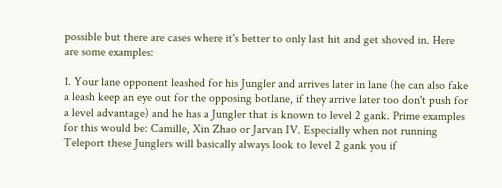possible but there are cases where it's better to only last hit and get shoved in. Here are some examples:

1. Your lane opponent leashed for his Jungler and arrives later in lane (he can also fake a leash keep an eye out for the opposing botlane, if they arrive later too don't push for a level advantage) and he has a Jungler that is known to level 2 gank. Prime examples for this would be: Camille, Xin Zhao or Jarvan IV. Especially when not running Teleport these Junglers will basically always look to level 2 gank you if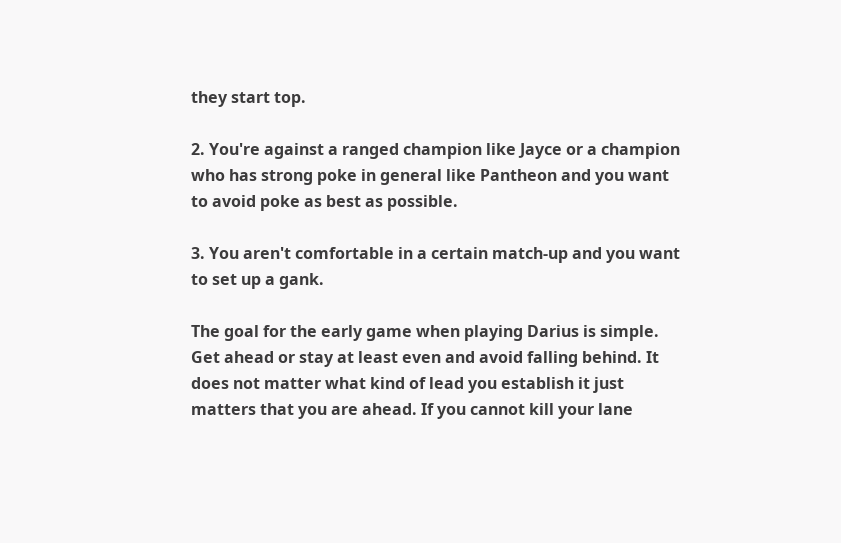they start top.

2. You're against a ranged champion like Jayce or a champion who has strong poke in general like Pantheon and you want to avoid poke as best as possible.

3. You aren't comfortable in a certain match-up and you want to set up a gank.

The goal for the early game when playing Darius is simple. Get ahead or stay at least even and avoid falling behind. It does not matter what kind of lead you establish it just matters that you are ahead. If you cannot kill your lane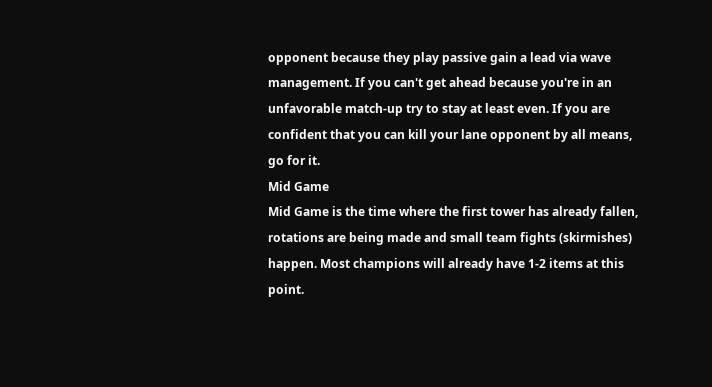opponent because they play passive gain a lead via wave management. If you can't get ahead because you're in an unfavorable match-up try to stay at least even. If you are confident that you can kill your lane opponent by all means, go for it.
Mid Game
Mid Game is the time where the first tower has already fallen, rotations are being made and small team fights (skirmishes) happen. Most champions will already have 1-2 items at this point.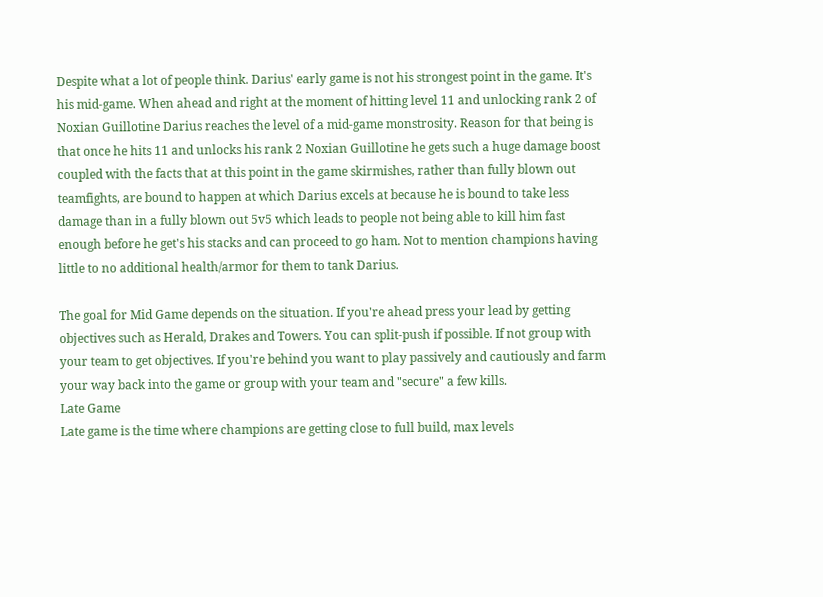Despite what a lot of people think. Darius' early game is not his strongest point in the game. It's his mid-game. When ahead and right at the moment of hitting level 11 and unlocking rank 2 of Noxian Guillotine Darius reaches the level of a mid-game monstrosity. Reason for that being is that once he hits 11 and unlocks his rank 2 Noxian Guillotine he gets such a huge damage boost coupled with the facts that at this point in the game skirmishes, rather than fully blown out teamfights, are bound to happen at which Darius excels at because he is bound to take less damage than in a fully blown out 5v5 which leads to people not being able to kill him fast enough before he get's his stacks and can proceed to go ham. Not to mention champions having little to no additional health/armor for them to tank Darius.

The goal for Mid Game depends on the situation. If you're ahead press your lead by getting objectives such as Herald, Drakes and Towers. You can split-push if possible. If not group with your team to get objectives. If you're behind you want to play passively and cautiously and farm your way back into the game or group with your team and "secure" a few kills.
Late Game
Late game is the time where champions are getting close to full build, max levels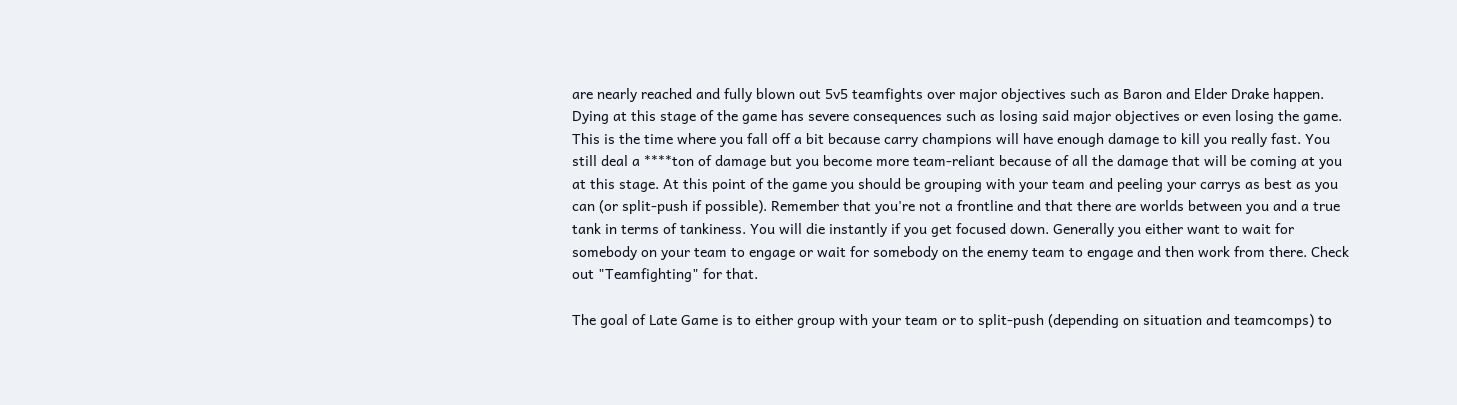are nearly reached and fully blown out 5v5 teamfights over major objectives such as Baron and Elder Drake happen. Dying at this stage of the game has severe consequences such as losing said major objectives or even losing the game. This is the time where you fall off a bit because carry champions will have enough damage to kill you really fast. You still deal a ****ton of damage but you become more team-reliant because of all the damage that will be coming at you at this stage. At this point of the game you should be grouping with your team and peeling your carrys as best as you can (or split-push if possible). Remember that you're not a frontline and that there are worlds between you and a true tank in terms of tankiness. You will die instantly if you get focused down. Generally you either want to wait for somebody on your team to engage or wait for somebody on the enemy team to engage and then work from there. Check out "Teamfighting" for that.

The goal of Late Game is to either group with your team or to split-push (depending on situation and teamcomps) to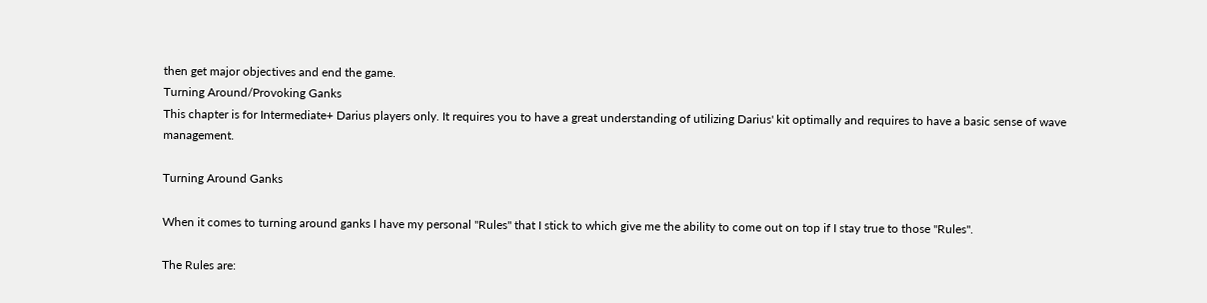then get major objectives and end the game.
Turning Around/Provoking Ganks
This chapter is for Intermediate+ Darius players only. It requires you to have a great understanding of utilizing Darius' kit optimally and requires to have a basic sense of wave management.

Turning Around Ganks

When it comes to turning around ganks I have my personal "Rules" that I stick to which give me the ability to come out on top if I stay true to those "Rules".

The Rules are: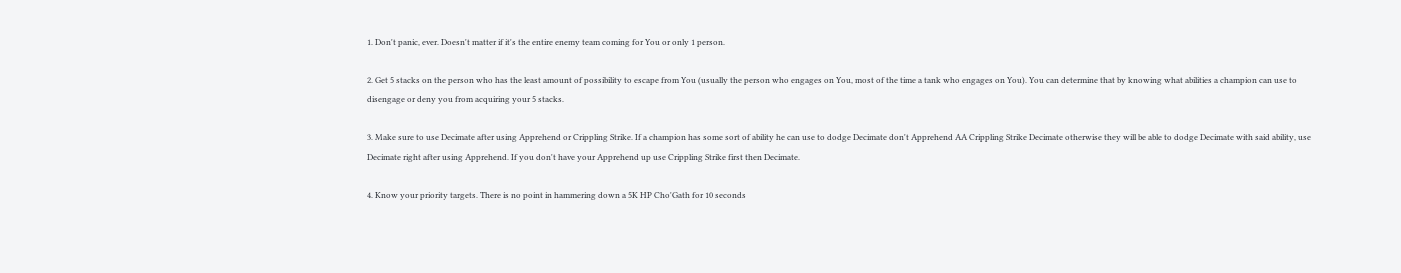1. Don't panic, ever. Doesn't matter if it's the entire enemy team coming for You or only 1 person.

2. Get 5 stacks on the person who has the least amount of possibility to escape from You (usually the person who engages on You, most of the time a tank who engages on You). You can determine that by knowing what abilities a champion can use to disengage or deny you from acquiring your 5 stacks.

3. Make sure to use Decimate after using Apprehend or Crippling Strike. If a champion has some sort of ability he can use to dodge Decimate don't Apprehend AA Crippling Strike Decimate otherwise they will be able to dodge Decimate with said ability, use Decimate right after using Apprehend. If you don't have your Apprehend up use Crippling Strike first then Decimate.

4. Know your priority targets. There is no point in hammering down a 5K HP Cho'Gath for 10 seconds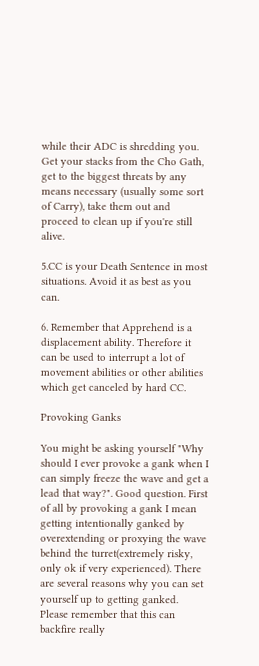while their ADC is shredding you. Get your stacks from the Cho Gath, get to the biggest threats by any means necessary (usually some sort of Carry), take them out and proceed to clean up if you're still alive.

5.CC is your Death Sentence in most situations. Avoid it as best as you can.

6. Remember that Apprehend is a displacement ability. Therefore it can be used to interrupt a lot of movement abilities or other abilities which get canceled by hard CC.

Provoking Ganks

You might be asking yourself "Why should I ever provoke a gank when I can simply freeze the wave and get a lead that way?". Good question. First of all by provoking a gank I mean getting intentionally ganked by overextending or proxying the wave behind the turret(extremely risky, only ok if very experienced). There are several reasons why you can set yourself up to getting ganked. Please remember that this can backfire really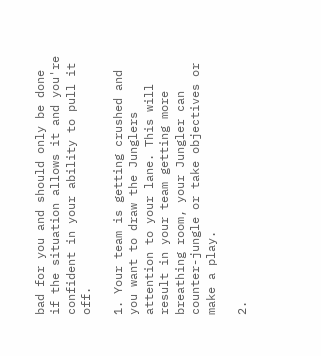bad for you and should only be done if the situation allows it and you're confident in your ability to pull it off.

1. Your team is getting crushed and you want to draw the Junglers attention to your lane. This will result in your team getting more breathing room, your Jungler can counter-jungle or take objectives or make a play.

2.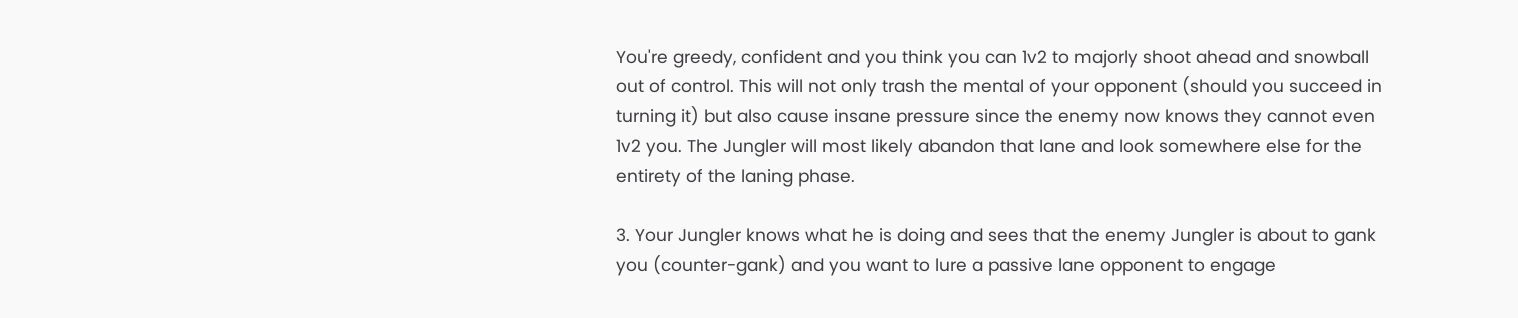You're greedy, confident and you think you can 1v2 to majorly shoot ahead and snowball out of control. This will not only trash the mental of your opponent (should you succeed in turning it) but also cause insane pressure since the enemy now knows they cannot even 1v2 you. The Jungler will most likely abandon that lane and look somewhere else for the entirety of the laning phase.

3. Your Jungler knows what he is doing and sees that the enemy Jungler is about to gank you (counter-gank) and you want to lure a passive lane opponent to engage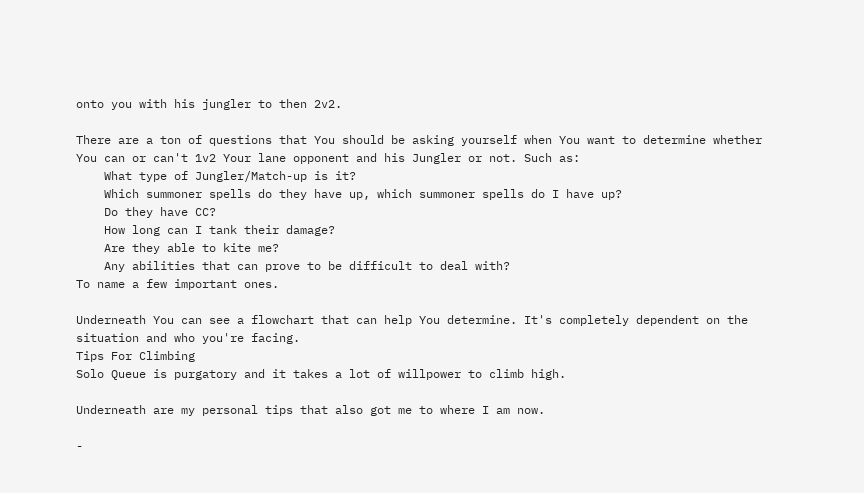onto you with his jungler to then 2v2.

There are a ton of questions that You should be asking yourself when You want to determine whether You can or can't 1v2 Your lane opponent and his Jungler or not. Such as:
    What type of Jungler/Match-up is it?
    Which summoner spells do they have up, which summoner spells do I have up?
    Do they have CC?
    How long can I tank their damage?
    Are they able to kite me?
    Any abilities that can prove to be difficult to deal with?
To name a few important ones.

Underneath You can see a flowchart that can help You determine. It's completely dependent on the situation and who you're facing.
Tips For Climbing
Solo Queue is purgatory and it takes a lot of willpower to climb high.

Underneath are my personal tips that also got me to where I am now.

-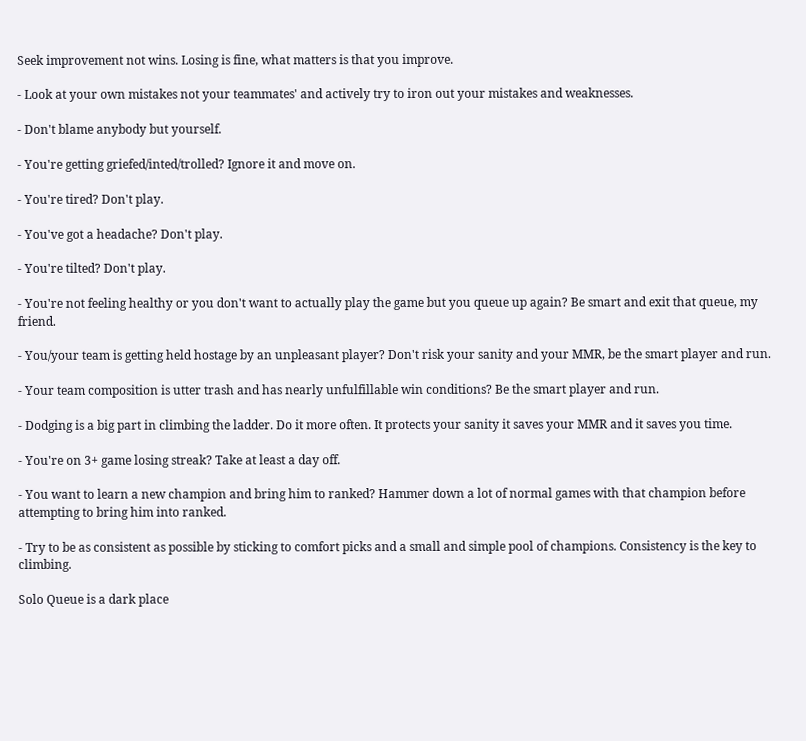Seek improvement not wins. Losing is fine, what matters is that you improve.

- Look at your own mistakes not your teammates' and actively try to iron out your mistakes and weaknesses.

- Don't blame anybody but yourself.

- You're getting griefed/inted/trolled? Ignore it and move on.

- You're tired? Don't play.

- You've got a headache? Don't play.

- You're tilted? Don't play.

- You're not feeling healthy or you don't want to actually play the game but you queue up again? Be smart and exit that queue, my friend.

- You/your team is getting held hostage by an unpleasant player? Don't risk your sanity and your MMR, be the smart player and run.

- Your team composition is utter trash and has nearly unfulfillable win conditions? Be the smart player and run.

- Dodging is a big part in climbing the ladder. Do it more often. It protects your sanity it saves your MMR and it saves you time.

- You're on 3+ game losing streak? Take at least a day off.

- You want to learn a new champion and bring him to ranked? Hammer down a lot of normal games with that champion before attempting to bring him into ranked.

- Try to be as consistent as possible by sticking to comfort picks and a small and simple pool of champions. Consistency is the key to climbing.

Solo Queue is a dark place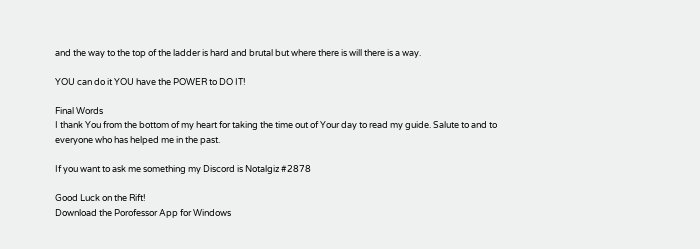and the way to the top of the ladder is hard and brutal but where there is will there is a way.

YOU can do it YOU have the POWER to DO IT!

Final Words
I thank You from the bottom of my heart for taking the time out of Your day to read my guide. Salute to and to everyone who has helped me in the past.

If you want to ask me something my Discord is Notalgiz #2878

Good Luck on the Rift!
Download the Porofessor App for Windows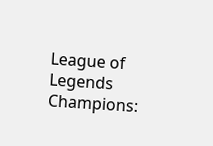League of Legends Champions: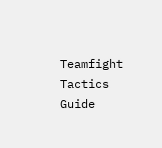Teamfight Tactics Guide